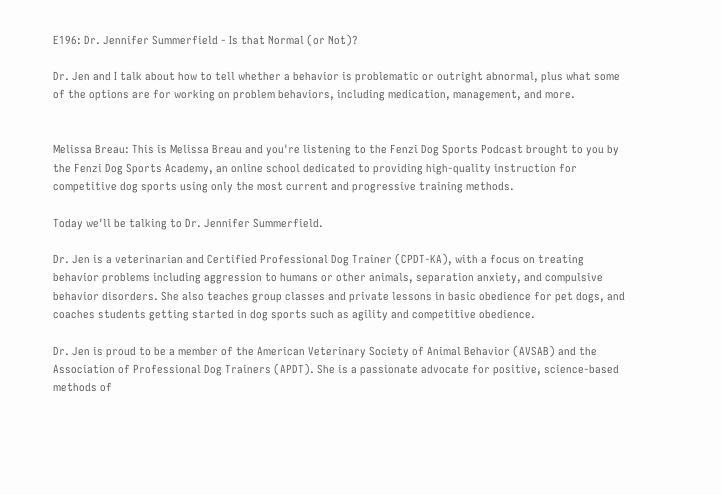E196: Dr. Jennifer Summerfield - Is that Normal (or Not)?

Dr. Jen and I talk about how to tell whether a behavior is problematic or outright abnormal, plus what some of the options are for working on problem behaviors, including medication, management, and more.


Melissa Breau: This is Melissa Breau and you're listening to the Fenzi Dog Sports Podcast brought to you by the Fenzi Dog Sports Academy, an online school dedicated to providing high-quality instruction for competitive dog sports using only the most current and progressive training methods.

Today we'll be talking to Dr. Jennifer Summerfield.

Dr. Jen is a veterinarian and Certified Professional Dog Trainer (CPDT-KA), with a focus on treating behavior problems including aggression to humans or other animals, separation anxiety, and compulsive behavior disorders. She also teaches group classes and private lessons in basic obedience for pet dogs, and coaches students getting started in dog sports such as agility and competitive obedience.

Dr. Jen is proud to be a member of the American Veterinary Society of Animal Behavior (AVSAB) and the Association of Professional Dog Trainers (APDT). She is a passionate advocate for positive, science-based methods of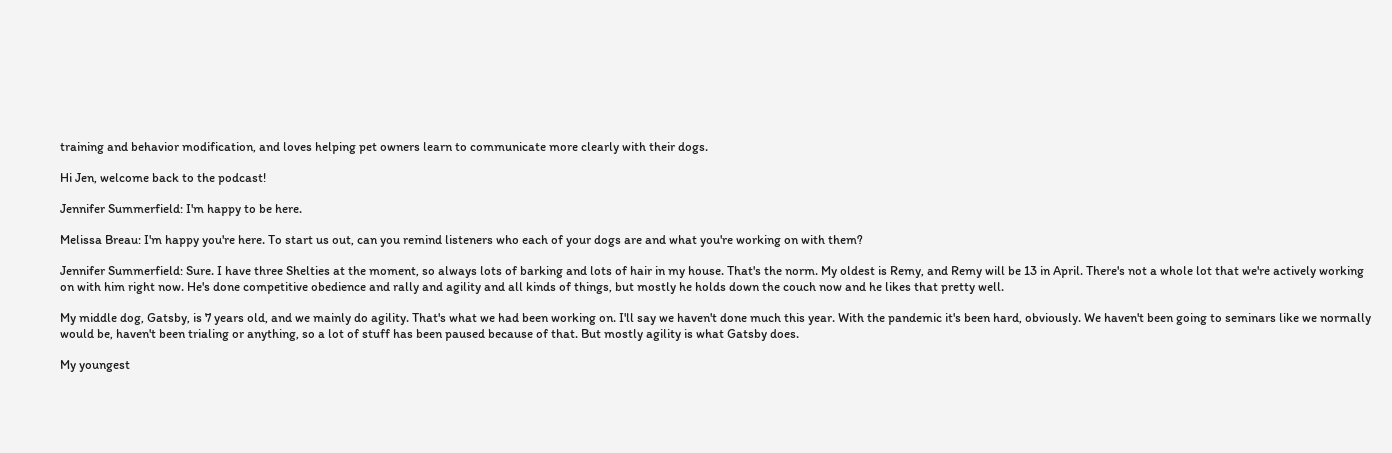training and behavior modification, and loves helping pet owners learn to communicate more clearly with their dogs.

Hi Jen, welcome back to the podcast!

Jennifer Summerfield: I'm happy to be here.

Melissa Breau: I'm happy you're here. To start us out, can you remind listeners who each of your dogs are and what you're working on with them?

Jennifer Summerfield: Sure. I have three Shelties at the moment, so always lots of barking and lots of hair in my house. That's the norm. My oldest is Remy, and Remy will be 13 in April. There's not a whole lot that we're actively working on with him right now. He's done competitive obedience and rally and agility and all kinds of things, but mostly he holds down the couch now and he likes that pretty well.

My middle dog, Gatsby, is 7 years old, and we mainly do agility. That's what we had been working on. I'll say we haven't done much this year. With the pandemic it's been hard, obviously. We haven't been going to seminars like we normally would be, haven't been trialing or anything, so a lot of stuff has been paused because of that. But mostly agility is what Gatsby does.

My youngest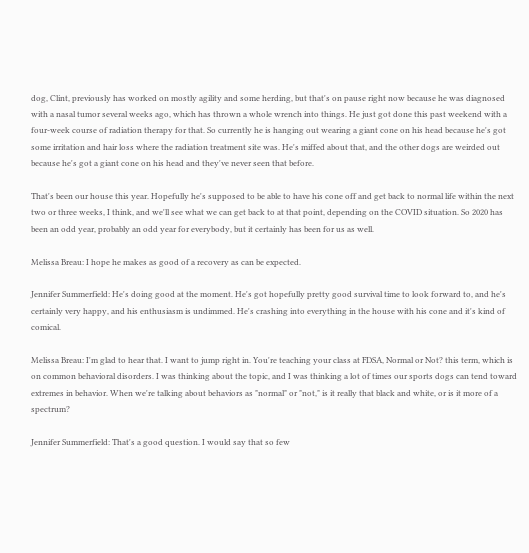dog, Clint, previously has worked on mostly agility and some herding, but that's on pause right now because he was diagnosed with a nasal tumor several weeks ago, which has thrown a whole wrench into things. He just got done this past weekend with a four-week course of radiation therapy for that. So currently he is hanging out wearing a giant cone on his head because he's got some irritation and hair loss where the radiation treatment site was. He's miffed about that, and the other dogs are weirded out because he's got a giant cone on his head and they've never seen that before.

That's been our house this year. Hopefully he's supposed to be able to have his cone off and get back to normal life within the next two or three weeks, I think, and we'll see what we can get back to at that point, depending on the COVID situation. So 2020 has been an odd year, probably an odd year for everybody, but it certainly has been for us as well.

Melissa Breau: I hope he makes as good of a recovery as can be expected.

Jennifer Summerfield: He's doing good at the moment. He's got hopefully pretty good survival time to look forward to, and he's certainly very happy, and his enthusiasm is undimmed. He's crashing into everything in the house with his cone and it's kind of comical.

Melissa Breau: I'm glad to hear that. I want to jump right in. You're teaching your class at FDSA, Normal or Not? this term, which is on common behavioral disorders. I was thinking about the topic, and I was thinking a lot of times our sports dogs can tend toward extremes in behavior. When we're talking about behaviors as "normal" or "not," is it really that black and white, or is it more of a spectrum?

Jennifer Summerfield: That's a good question. I would say that so few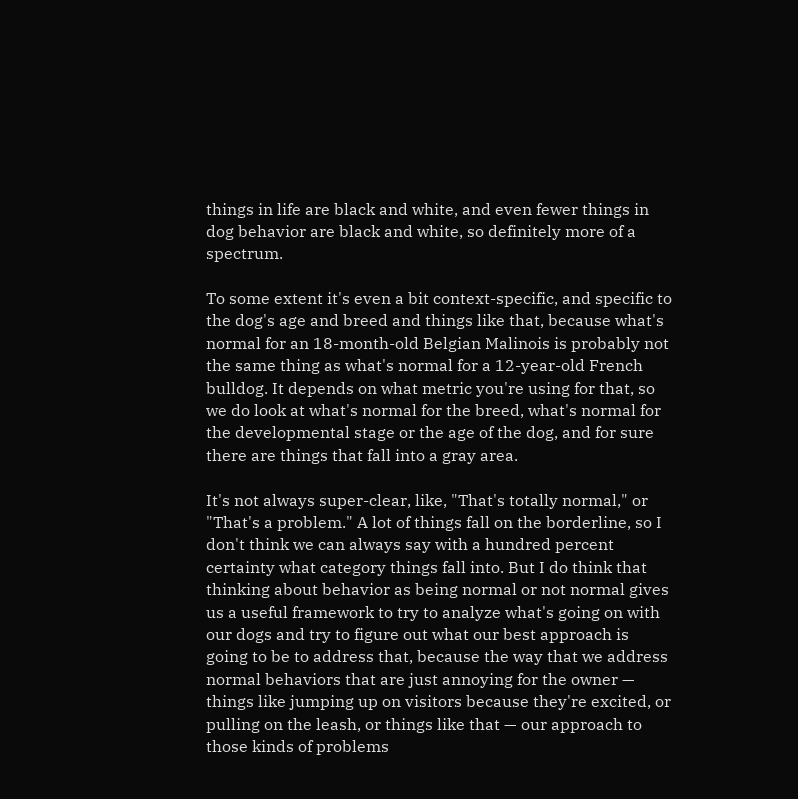things in life are black and white, and even fewer things in dog behavior are black and white, so definitely more of a spectrum.

To some extent it's even a bit context-specific, and specific to the dog's age and breed and things like that, because what's normal for an 18-month-old Belgian Malinois is probably not the same thing as what's normal for a 12-year-old French bulldog. It depends on what metric you're using for that, so we do look at what's normal for the breed, what's normal for the developmental stage or the age of the dog, and for sure there are things that fall into a gray area.

It's not always super-clear, like, "That's totally normal," or "That's a problem." A lot of things fall on the borderline, so I don't think we can always say with a hundred percent certainty what category things fall into. But I do think that thinking about behavior as being normal or not normal gives us a useful framework to try to analyze what's going on with our dogs and try to figure out what our best approach is going to be to address that, because the way that we address normal behaviors that are just annoying for the owner — things like jumping up on visitors because they're excited, or pulling on the leash, or things like that — our approach to those kinds of problems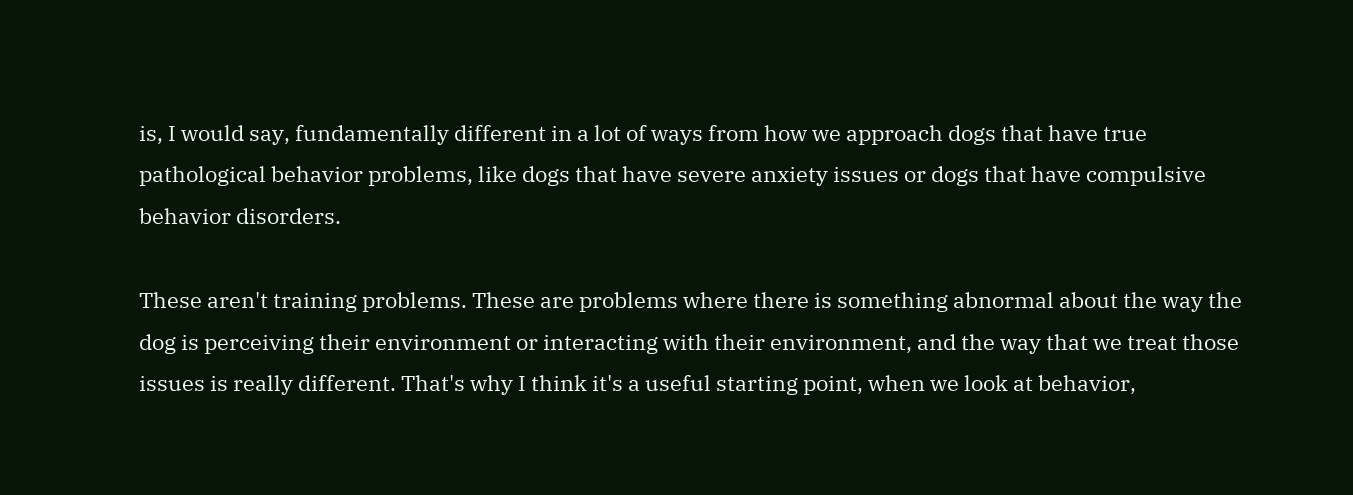is, I would say, fundamentally different in a lot of ways from how we approach dogs that have true pathological behavior problems, like dogs that have severe anxiety issues or dogs that have compulsive behavior disorders.

These aren't training problems. These are problems where there is something abnormal about the way the dog is perceiving their environment or interacting with their environment, and the way that we treat those issues is really different. That's why I think it's a useful starting point, when we look at behavior,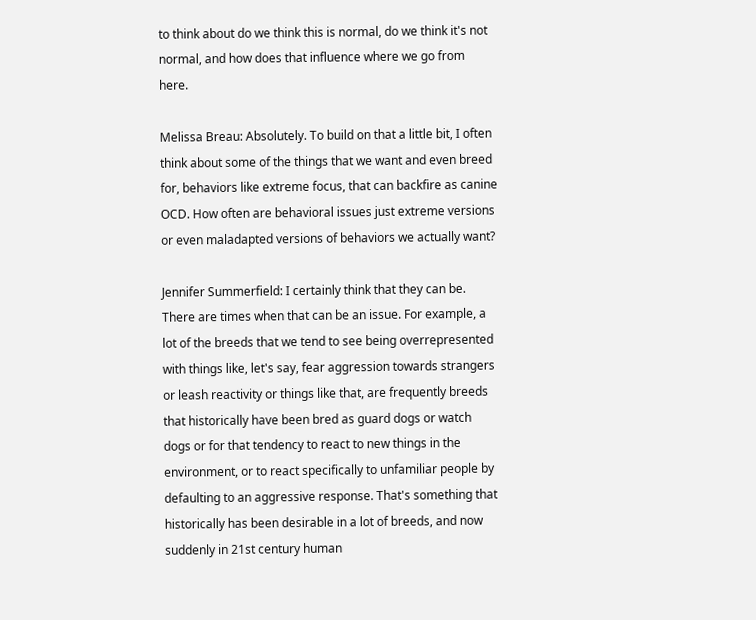to think about do we think this is normal, do we think it's not normal, and how does that influence where we go from here.

Melissa Breau: Absolutely. To build on that a little bit, I often think about some of the things that we want and even breed for, behaviors like extreme focus, that can backfire as canine OCD. How often are behavioral issues just extreme versions or even maladapted versions of behaviors we actually want?

Jennifer Summerfield: I certainly think that they can be. There are times when that can be an issue. For example, a lot of the breeds that we tend to see being overrepresented with things like, let's say, fear aggression towards strangers or leash reactivity or things like that, are frequently breeds that historically have been bred as guard dogs or watch dogs or for that tendency to react to new things in the environment, or to react specifically to unfamiliar people by defaulting to an aggressive response. That's something that historically has been desirable in a lot of breeds, and now suddenly in 21st century human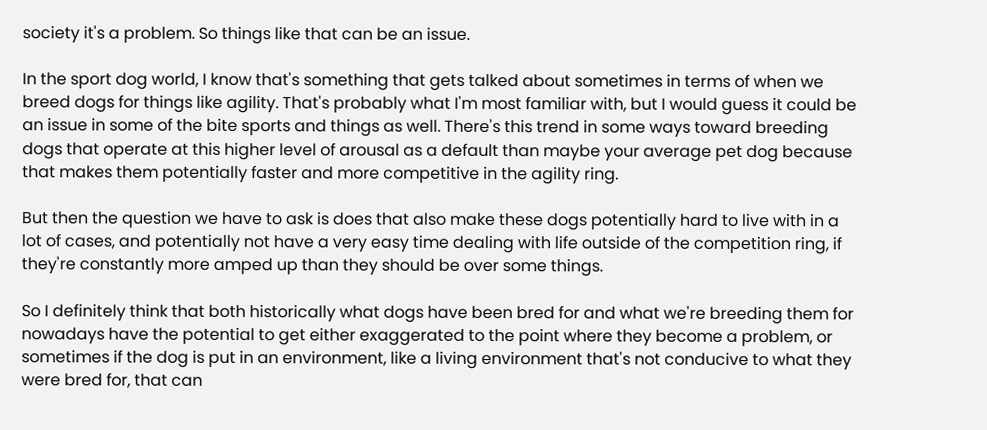society it's a problem. So things like that can be an issue.

In the sport dog world, I know that's something that gets talked about sometimes in terms of when we breed dogs for things like agility. That's probably what I'm most familiar with, but I would guess it could be an issue in some of the bite sports and things as well. There's this trend in some ways toward breeding dogs that operate at this higher level of arousal as a default than maybe your average pet dog because that makes them potentially faster and more competitive in the agility ring.

But then the question we have to ask is does that also make these dogs potentially hard to live with in a lot of cases, and potentially not have a very easy time dealing with life outside of the competition ring, if they're constantly more amped up than they should be over some things.

So I definitely think that both historically what dogs have been bred for and what we're breeding them for nowadays have the potential to get either exaggerated to the point where they become a problem, or sometimes if the dog is put in an environment, like a living environment that's not conducive to what they were bred for, that can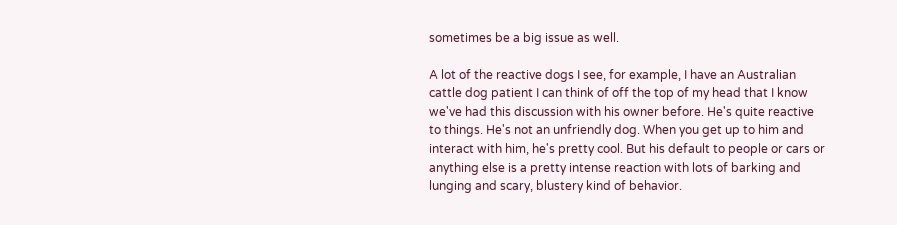sometimes be a big issue as well.

A lot of the reactive dogs I see, for example, I have an Australian cattle dog patient I can think of off the top of my head that I know we've had this discussion with his owner before. He's quite reactive to things. He's not an unfriendly dog. When you get up to him and interact with him, he's pretty cool. But his default to people or cars or anything else is a pretty intense reaction with lots of barking and lunging and scary, blustery kind of behavior.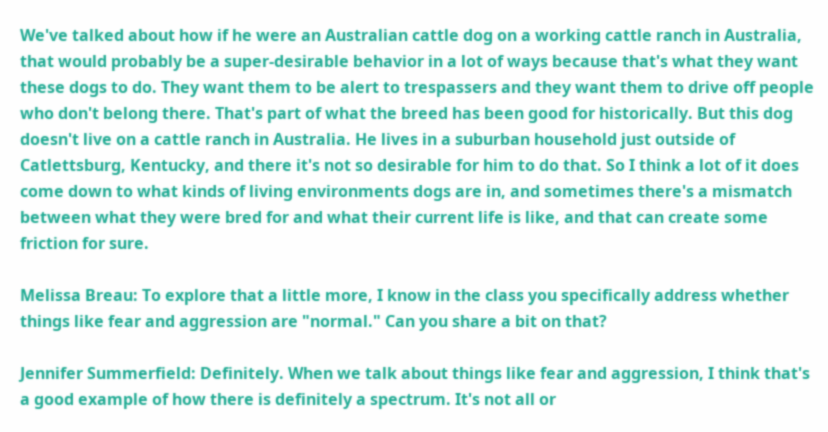We've talked about how if he were an Australian cattle dog on a working cattle ranch in Australia, that would probably be a super-desirable behavior in a lot of ways because that's what they want these dogs to do. They want them to be alert to trespassers and they want them to drive off people who don't belong there. That's part of what the breed has been good for historically. But this dog doesn't live on a cattle ranch in Australia. He lives in a suburban household just outside of Catlettsburg, Kentucky, and there it's not so desirable for him to do that. So I think a lot of it does come down to what kinds of living environments dogs are in, and sometimes there's a mismatch between what they were bred for and what their current life is like, and that can create some friction for sure.

Melissa Breau: To explore that a little more, I know in the class you specifically address whether things like fear and aggression are "normal." Can you share a bit on that?

Jennifer Summerfield: Definitely. When we talk about things like fear and aggression, I think that's a good example of how there is definitely a spectrum. It's not all or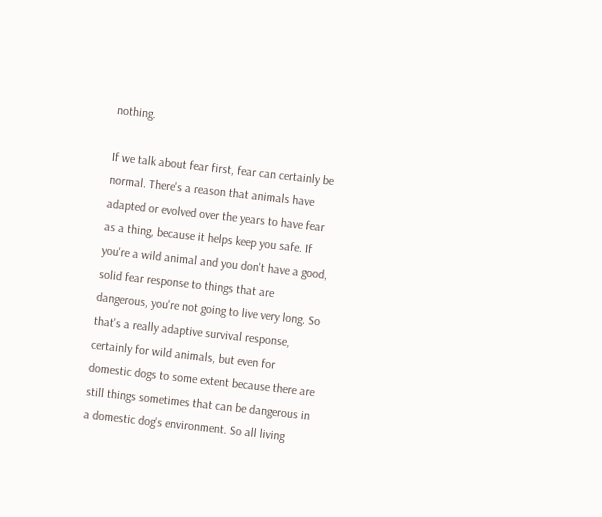nothing.

If we talk about fear first, fear can certainly be normal. There's a reason that animals have adapted or evolved over the years to have fear as a thing, because it helps keep you safe. If you're a wild animal and you don't have a good, solid fear response to things that are dangerous, you're not going to live very long. So that's a really adaptive survival response, certainly for wild animals, but even for domestic dogs to some extent because there are still things sometimes that can be dangerous in a domestic dog's environment. So all living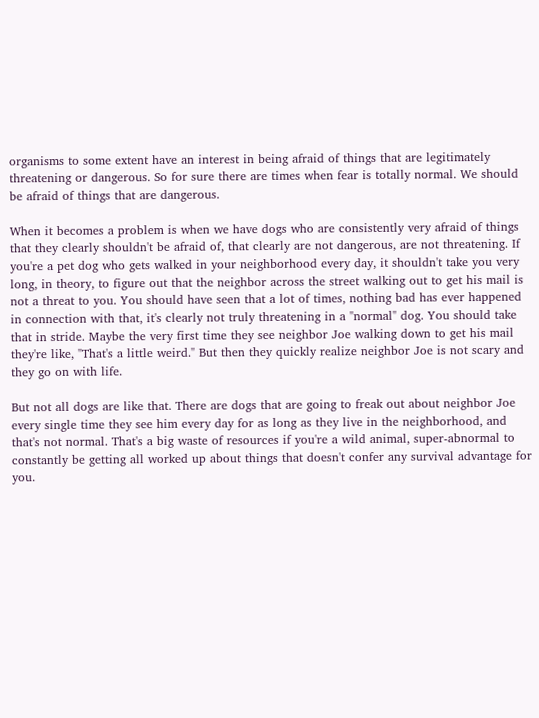organisms to some extent have an interest in being afraid of things that are legitimately threatening or dangerous. So for sure there are times when fear is totally normal. We should be afraid of things that are dangerous.

When it becomes a problem is when we have dogs who are consistently very afraid of things that they clearly shouldn't be afraid of, that clearly are not dangerous, are not threatening. If you're a pet dog who gets walked in your neighborhood every day, it shouldn't take you very long, in theory, to figure out that the neighbor across the street walking out to get his mail is not a threat to you. You should have seen that a lot of times, nothing bad has ever happened in connection with that, it's clearly not truly threatening in a "normal" dog. You should take that in stride. Maybe the very first time they see neighbor Joe walking down to get his mail they're like, "That's a little weird." But then they quickly realize neighbor Joe is not scary and they go on with life.

But not all dogs are like that. There are dogs that are going to freak out about neighbor Joe every single time they see him every day for as long as they live in the neighborhood, and that's not normal. That's a big waste of resources if you're a wild animal, super-abnormal to constantly be getting all worked up about things that doesn't confer any survival advantage for you.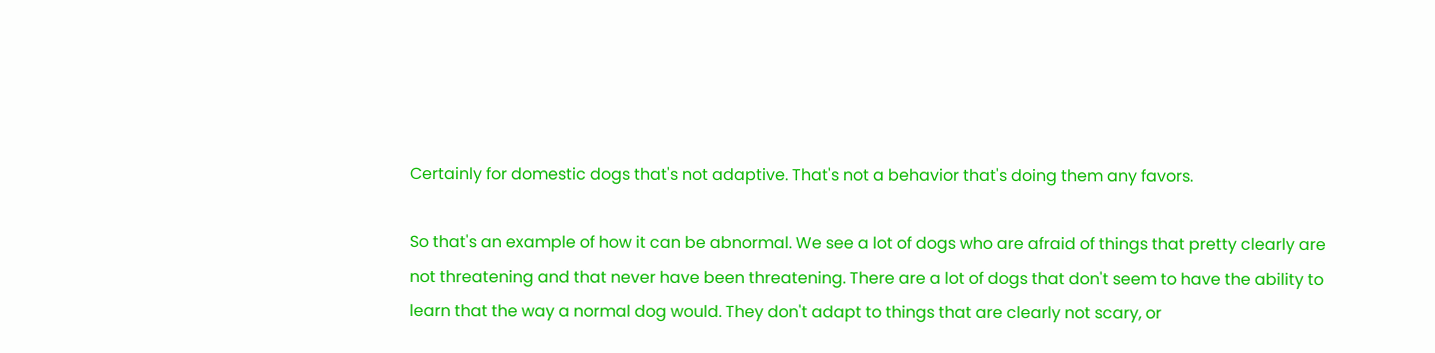Certainly for domestic dogs that's not adaptive. That's not a behavior that's doing them any favors.

So that's an example of how it can be abnormal. We see a lot of dogs who are afraid of things that pretty clearly are not threatening and that never have been threatening. There are a lot of dogs that don't seem to have the ability to learn that the way a normal dog would. They don't adapt to things that are clearly not scary, or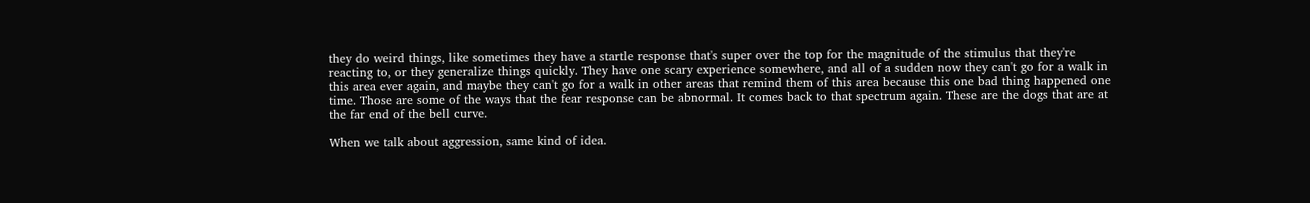they do weird things, like sometimes they have a startle response that's super over the top for the magnitude of the stimulus that they're reacting to, or they generalize things quickly. They have one scary experience somewhere, and all of a sudden now they can't go for a walk in this area ever again, and maybe they can't go for a walk in other areas that remind them of this area because this one bad thing happened one time. Those are some of the ways that the fear response can be abnormal. It comes back to that spectrum again. These are the dogs that are at the far end of the bell curve.

When we talk about aggression, same kind of idea.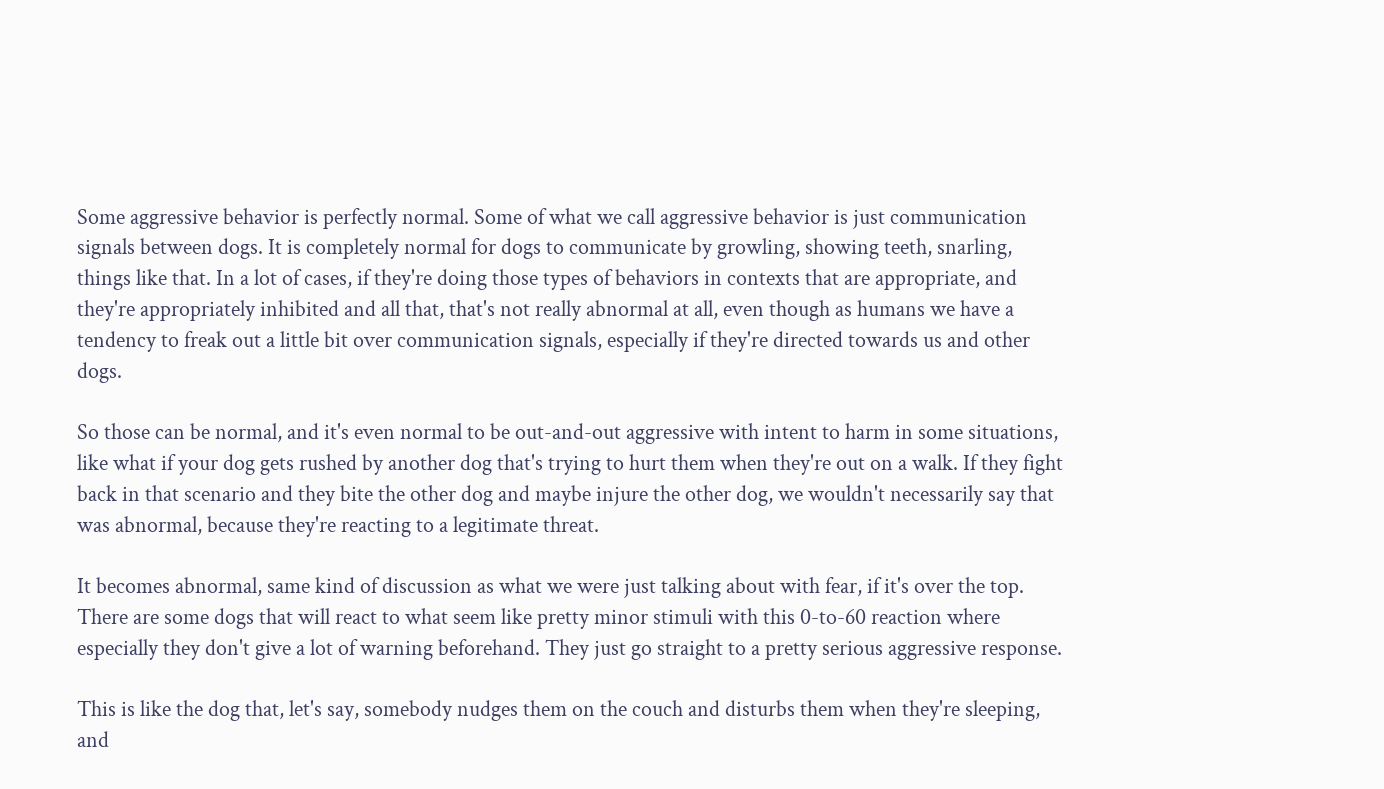Some aggressive behavior is perfectly normal. Some of what we call aggressive behavior is just communication signals between dogs. It is completely normal for dogs to communicate by growling, showing teeth, snarling, things like that. In a lot of cases, if they're doing those types of behaviors in contexts that are appropriate, and they're appropriately inhibited and all that, that's not really abnormal at all, even though as humans we have a tendency to freak out a little bit over communication signals, especially if they're directed towards us and other dogs.

So those can be normal, and it's even normal to be out-and-out aggressive with intent to harm in some situations, like what if your dog gets rushed by another dog that's trying to hurt them when they're out on a walk. If they fight back in that scenario and they bite the other dog and maybe injure the other dog, we wouldn't necessarily say that was abnormal, because they're reacting to a legitimate threat.

It becomes abnormal, same kind of discussion as what we were just talking about with fear, if it's over the top. There are some dogs that will react to what seem like pretty minor stimuli with this 0-to-60 reaction where especially they don't give a lot of warning beforehand. They just go straight to a pretty serious aggressive response.

This is like the dog that, let's say, somebody nudges them on the couch and disturbs them when they're sleeping, and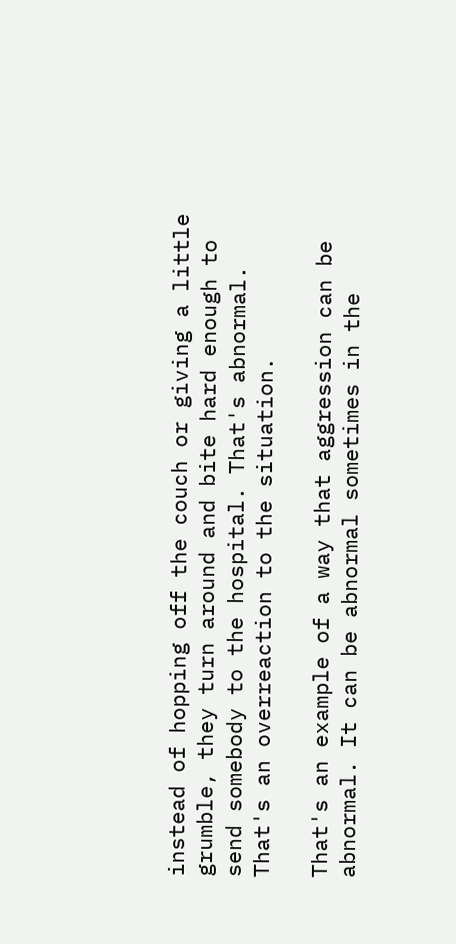instead of hopping off the couch or giving a little grumble, they turn around and bite hard enough to send somebody to the hospital. That's abnormal. That's an overreaction to the situation.

That's an example of a way that aggression can be abnormal. It can be abnormal sometimes in the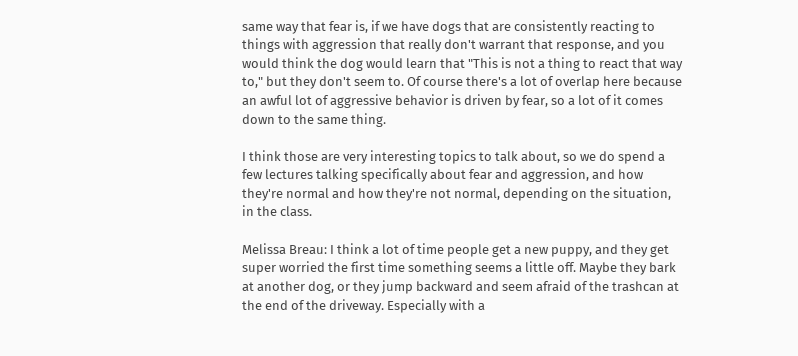same way that fear is, if we have dogs that are consistently reacting to things with aggression that really don't warrant that response, and you would think the dog would learn that "This is not a thing to react that way to," but they don't seem to. Of course there's a lot of overlap here because an awful lot of aggressive behavior is driven by fear, so a lot of it comes down to the same thing.

I think those are very interesting topics to talk about, so we do spend a few lectures talking specifically about fear and aggression, and how they're normal and how they're not normal, depending on the situation, in the class.

Melissa Breau: I think a lot of time people get a new puppy, and they get super worried the first time something seems a little off. Maybe they bark at another dog, or they jump backward and seem afraid of the trashcan at the end of the driveway. Especially with a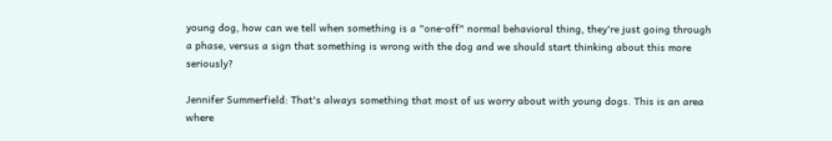young dog, how can we tell when something is a "one-off" normal behavioral thing, they're just going through a phase, versus a sign that something is wrong with the dog and we should start thinking about this more seriously?

Jennifer Summerfield: That's always something that most of us worry about with young dogs. This is an area where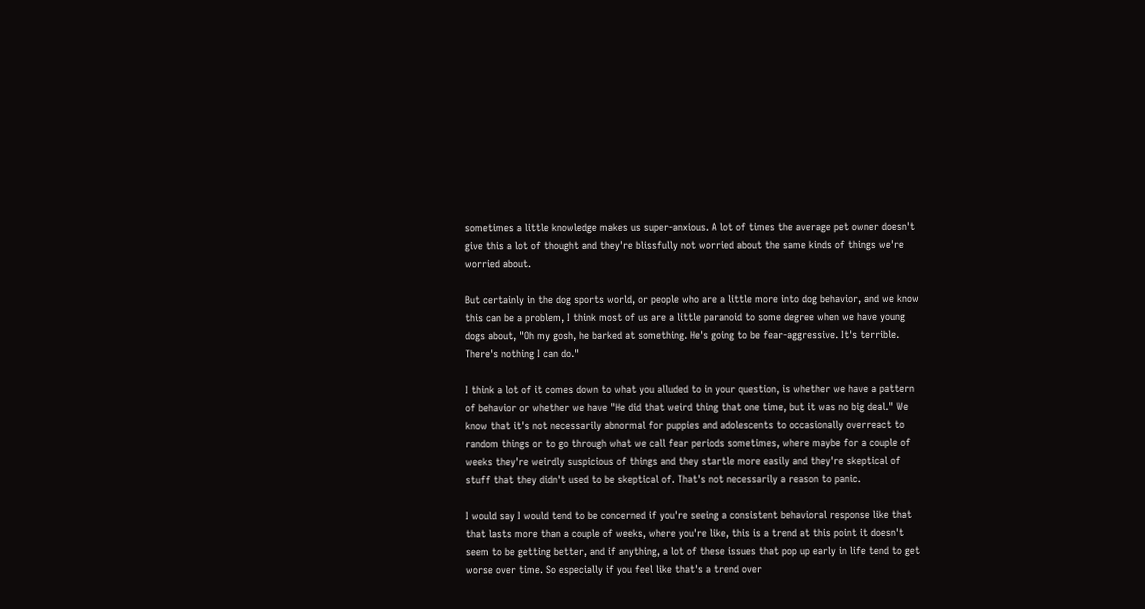sometimes a little knowledge makes us super-anxious. A lot of times the average pet owner doesn't give this a lot of thought and they're blissfully not worried about the same kinds of things we're worried about.

But certainly in the dog sports world, or people who are a little more into dog behavior, and we know this can be a problem, I think most of us are a little paranoid to some degree when we have young dogs about, "Oh my gosh, he barked at something. He's going to be fear-aggressive. It's terrible. There's nothing I can do."

I think a lot of it comes down to what you alluded to in your question, is whether we have a pattern of behavior or whether we have "He did that weird thing that one time, but it was no big deal." We know that it's not necessarily abnormal for puppies and adolescents to occasionally overreact to random things or to go through what we call fear periods sometimes, where maybe for a couple of weeks they're weirdly suspicious of things and they startle more easily and they're skeptical of stuff that they didn't used to be skeptical of. That's not necessarily a reason to panic.

I would say I would tend to be concerned if you're seeing a consistent behavioral response like that that lasts more than a couple of weeks, where you're like, this is a trend at this point it doesn't seem to be getting better, and if anything, a lot of these issues that pop up early in life tend to get worse over time. So especially if you feel like that's a trend over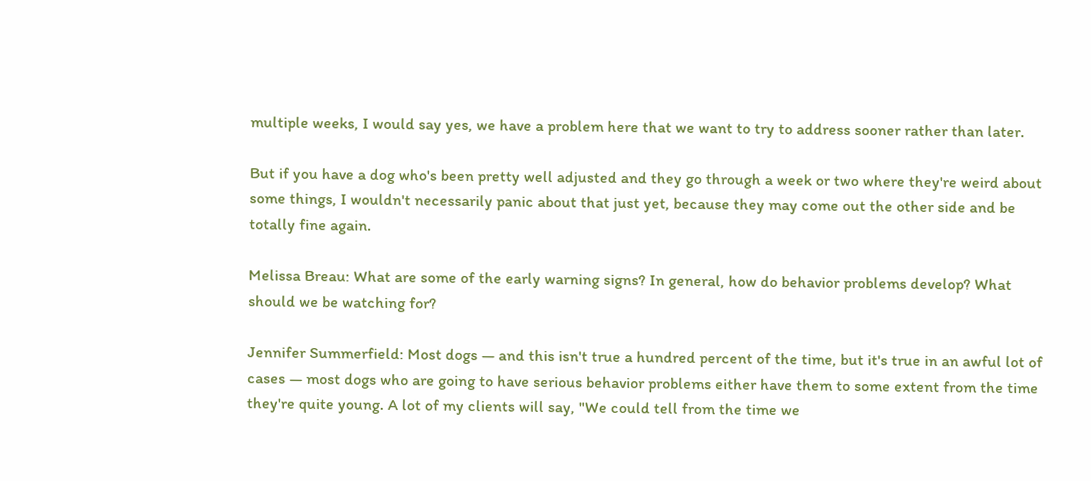multiple weeks, I would say yes, we have a problem here that we want to try to address sooner rather than later.

But if you have a dog who's been pretty well adjusted and they go through a week or two where they're weird about some things, I wouldn't necessarily panic about that just yet, because they may come out the other side and be totally fine again.

Melissa Breau: What are some of the early warning signs? In general, how do behavior problems develop? What should we be watching for?

Jennifer Summerfield: Most dogs — and this isn't true a hundred percent of the time, but it's true in an awful lot of cases — most dogs who are going to have serious behavior problems either have them to some extent from the time they're quite young. A lot of my clients will say, "We could tell from the time we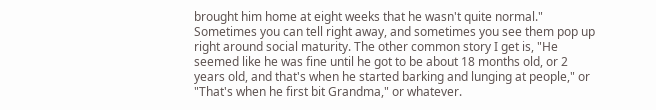brought him home at eight weeks that he wasn't quite normal." Sometimes you can tell right away, and sometimes you see them pop up right around social maturity. The other common story I get is, "He seemed like he was fine until he got to be about 18 months old, or 2 years old, and that's when he started barking and lunging at people," or "That's when he first bit Grandma," or whatever.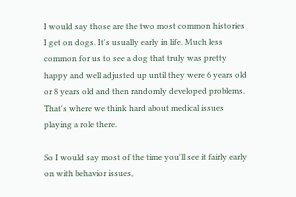I would say those are the two most common histories I get on dogs. It's usually early in life. Much less common for us to see a dog that truly was pretty happy and well adjusted up until they were 6 years old or 8 years old and then randomly developed problems. That's where we think hard about medical issues playing a role there.

So I would say most of the time you'll see it fairly early on with behavior issues,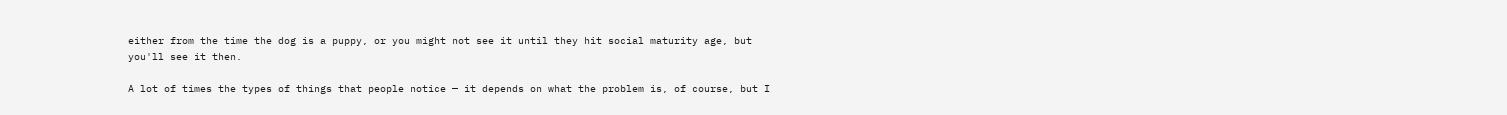either from the time the dog is a puppy, or you might not see it until they hit social maturity age, but you'll see it then.

A lot of times the types of things that people notice — it depends on what the problem is, of course, but I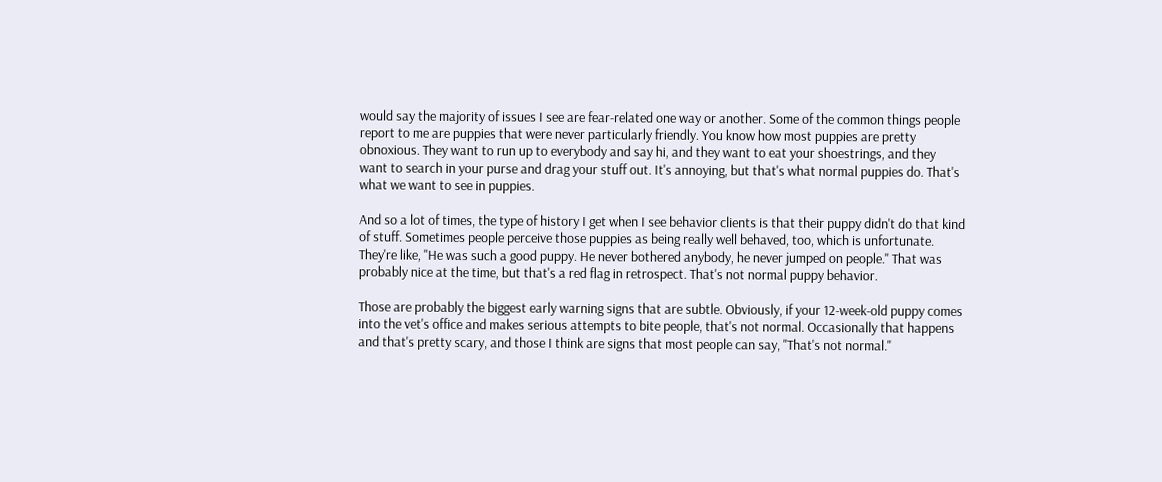would say the majority of issues I see are fear-related one way or another. Some of the common things people report to me are puppies that were never particularly friendly. You know how most puppies are pretty obnoxious. They want to run up to everybody and say hi, and they want to eat your shoestrings, and they want to search in your purse and drag your stuff out. It's annoying, but that's what normal puppies do. That's what we want to see in puppies.

And so a lot of times, the type of history I get when I see behavior clients is that their puppy didn't do that kind of stuff. Sometimes people perceive those puppies as being really well behaved, too, which is unfortunate. They're like, "He was such a good puppy. He never bothered anybody, he never jumped on people." That was probably nice at the time, but that's a red flag in retrospect. That's not normal puppy behavior.

Those are probably the biggest early warning signs that are subtle. Obviously, if your 12-week-old puppy comes into the vet's office and makes serious attempts to bite people, that's not normal. Occasionally that happens and that's pretty scary, and those I think are signs that most people can say, "That's not normal."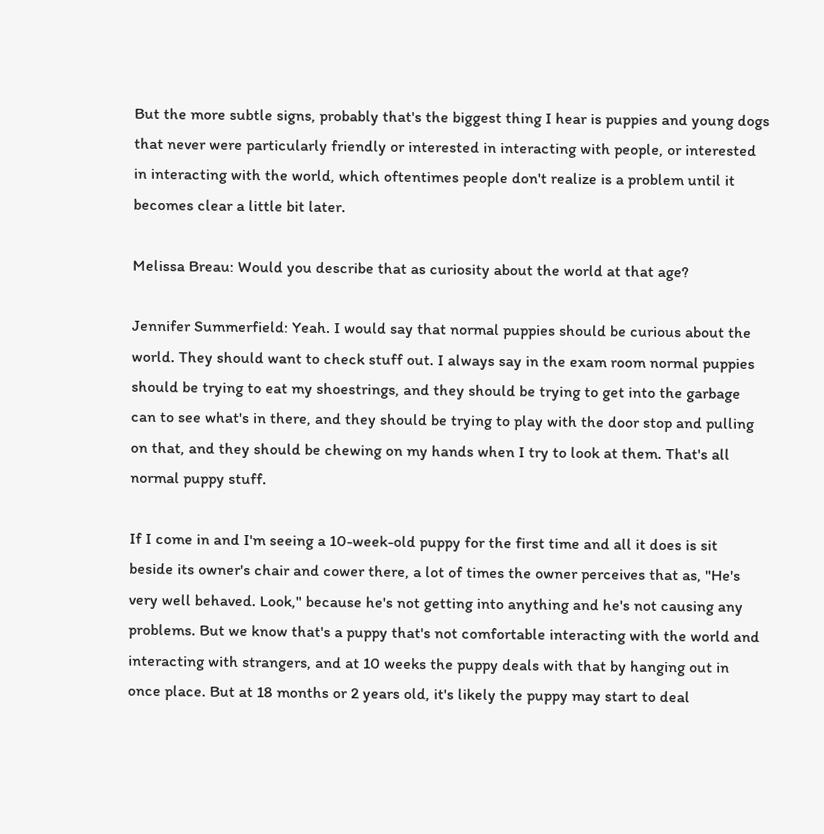But the more subtle signs, probably that's the biggest thing I hear is puppies and young dogs that never were particularly friendly or interested in interacting with people, or interested in interacting with the world, which oftentimes people don't realize is a problem until it becomes clear a little bit later.

Melissa Breau: Would you describe that as curiosity about the world at that age?

Jennifer Summerfield: Yeah. I would say that normal puppies should be curious about the world. They should want to check stuff out. I always say in the exam room normal puppies should be trying to eat my shoestrings, and they should be trying to get into the garbage can to see what's in there, and they should be trying to play with the door stop and pulling on that, and they should be chewing on my hands when I try to look at them. That's all normal puppy stuff.

If I come in and I'm seeing a 10-week-old puppy for the first time and all it does is sit beside its owner's chair and cower there, a lot of times the owner perceives that as, "He's very well behaved. Look," because he's not getting into anything and he's not causing any problems. But we know that's a puppy that's not comfortable interacting with the world and interacting with strangers, and at 10 weeks the puppy deals with that by hanging out in once place. But at 18 months or 2 years old, it's likely the puppy may start to deal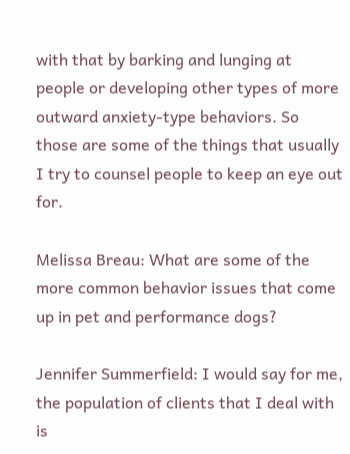with that by barking and lunging at people or developing other types of more outward anxiety-type behaviors. So those are some of the things that usually I try to counsel people to keep an eye out for.

Melissa Breau: What are some of the more common behavior issues that come up in pet and performance dogs?

Jennifer Summerfield: I would say for me, the population of clients that I deal with is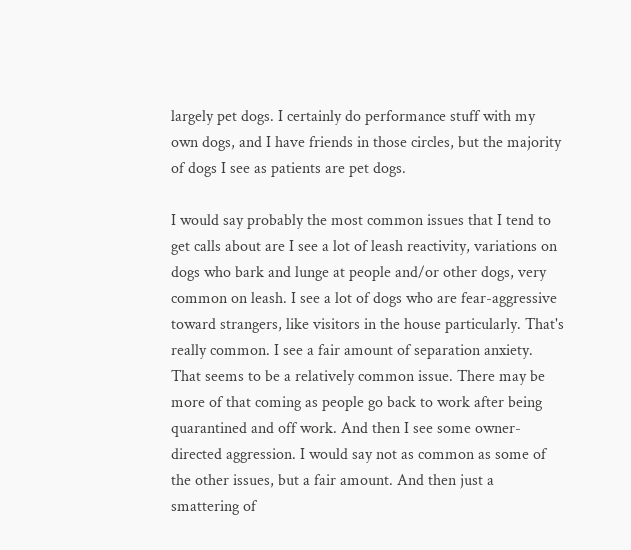largely pet dogs. I certainly do performance stuff with my own dogs, and I have friends in those circles, but the majority of dogs I see as patients are pet dogs.

I would say probably the most common issues that I tend to get calls about are I see a lot of leash reactivity, variations on dogs who bark and lunge at people and/or other dogs, very common on leash. I see a lot of dogs who are fear-aggressive toward strangers, like visitors in the house particularly. That's really common. I see a fair amount of separation anxiety. That seems to be a relatively common issue. There may be more of that coming as people go back to work after being quarantined and off work. And then I see some owner-directed aggression. I would say not as common as some of the other issues, but a fair amount. And then just a smattering of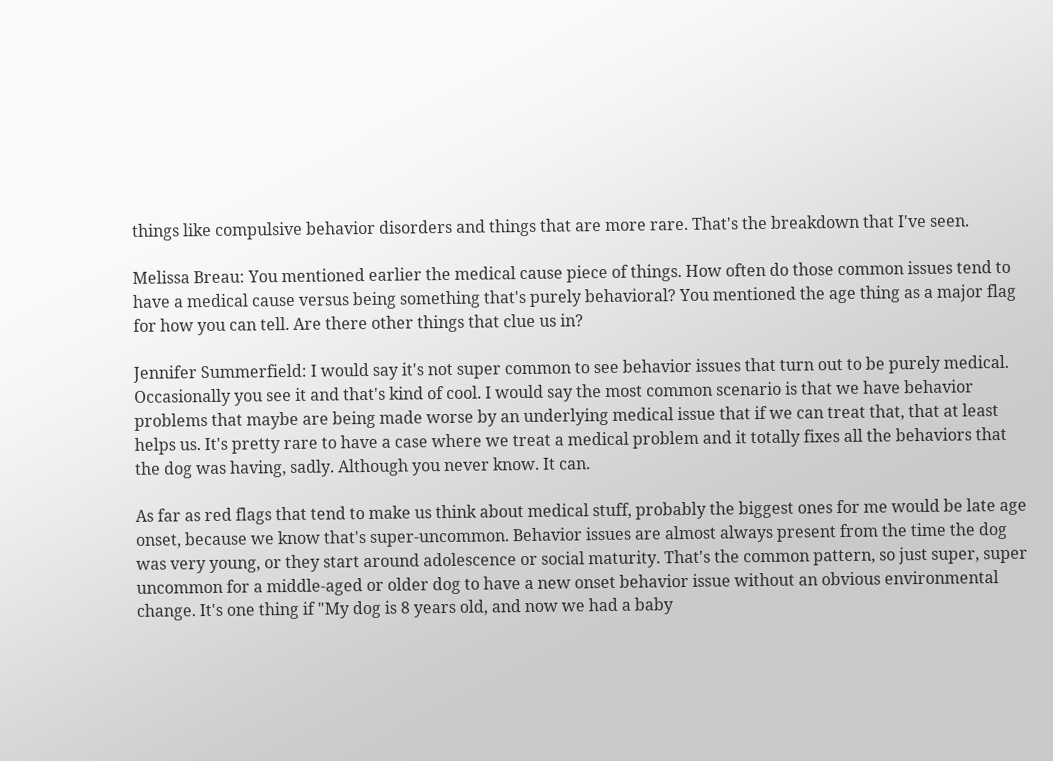things like compulsive behavior disorders and things that are more rare. That's the breakdown that I've seen.

Melissa Breau: You mentioned earlier the medical cause piece of things. How often do those common issues tend to have a medical cause versus being something that's purely behavioral? You mentioned the age thing as a major flag for how you can tell. Are there other things that clue us in?

Jennifer Summerfield: I would say it's not super common to see behavior issues that turn out to be purely medical. Occasionally you see it and that's kind of cool. I would say the most common scenario is that we have behavior problems that maybe are being made worse by an underlying medical issue that if we can treat that, that at least helps us. It's pretty rare to have a case where we treat a medical problem and it totally fixes all the behaviors that the dog was having, sadly. Although you never know. It can.

As far as red flags that tend to make us think about medical stuff, probably the biggest ones for me would be late age onset, because we know that's super-uncommon. Behavior issues are almost always present from the time the dog was very young, or they start around adolescence or social maturity. That's the common pattern, so just super, super uncommon for a middle-aged or older dog to have a new onset behavior issue without an obvious environmental change. It's one thing if "My dog is 8 years old, and now we had a baby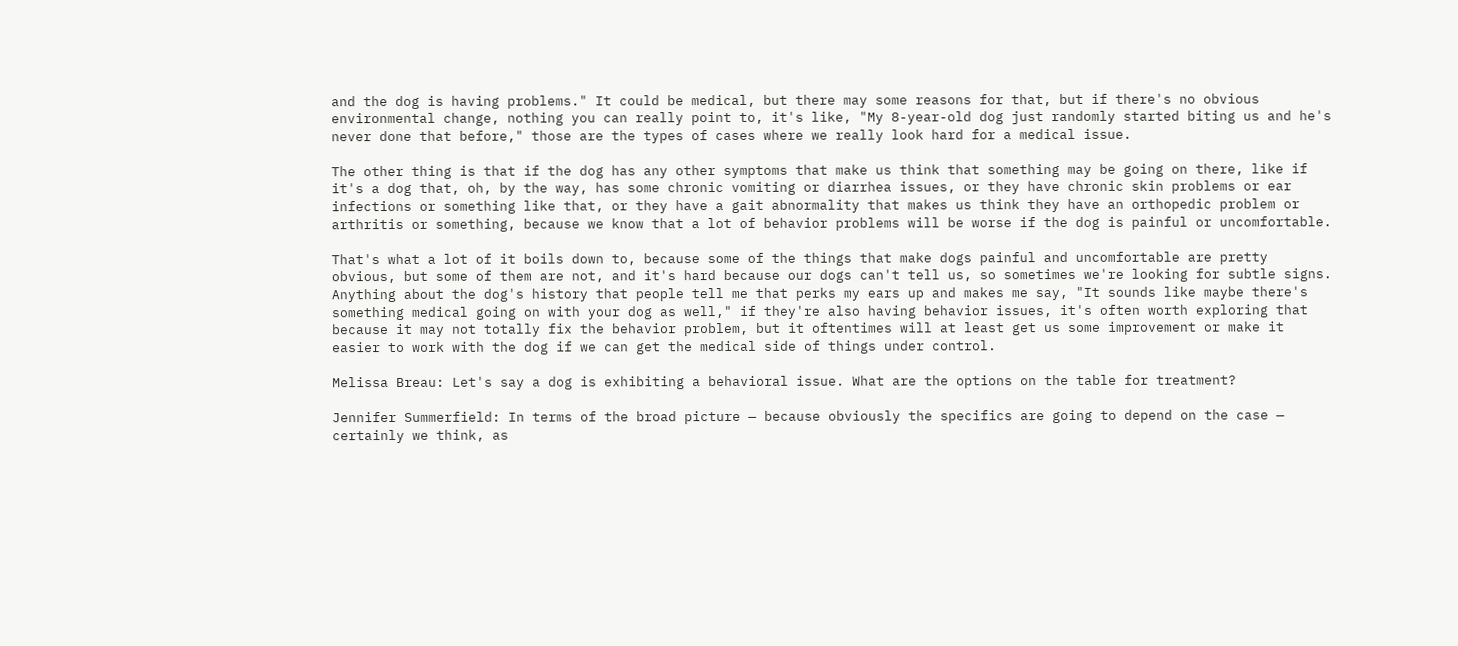and the dog is having problems." It could be medical, but there may some reasons for that, but if there's no obvious environmental change, nothing you can really point to, it's like, "My 8-year-old dog just randomly started biting us and he's never done that before," those are the types of cases where we really look hard for a medical issue.

The other thing is that if the dog has any other symptoms that make us think that something may be going on there, like if it's a dog that, oh, by the way, has some chronic vomiting or diarrhea issues, or they have chronic skin problems or ear infections or something like that, or they have a gait abnormality that makes us think they have an orthopedic problem or arthritis or something, because we know that a lot of behavior problems will be worse if the dog is painful or uncomfortable.

That's what a lot of it boils down to, because some of the things that make dogs painful and uncomfortable are pretty obvious, but some of them are not, and it's hard because our dogs can't tell us, so sometimes we're looking for subtle signs. Anything about the dog's history that people tell me that perks my ears up and makes me say, "It sounds like maybe there's something medical going on with your dog as well," if they're also having behavior issues, it's often worth exploring that because it may not totally fix the behavior problem, but it oftentimes will at least get us some improvement or make it easier to work with the dog if we can get the medical side of things under control.

Melissa Breau: Let's say a dog is exhibiting a behavioral issue. What are the options on the table for treatment?

Jennifer Summerfield: In terms of the broad picture — because obviously the specifics are going to depend on the case — certainly we think, as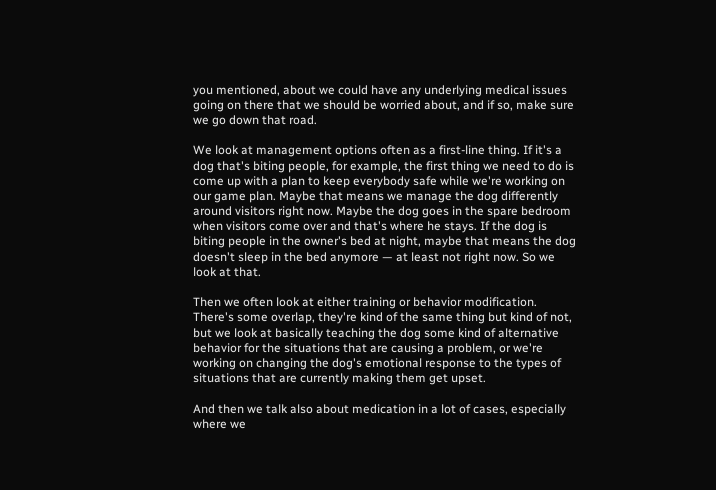you mentioned, about we could have any underlying medical issues going on there that we should be worried about, and if so, make sure we go down that road.

We look at management options often as a first-line thing. If it's a dog that's biting people, for example, the first thing we need to do is come up with a plan to keep everybody safe while we're working on our game plan. Maybe that means we manage the dog differently around visitors right now. Maybe the dog goes in the spare bedroom when visitors come over and that's where he stays. If the dog is biting people in the owner's bed at night, maybe that means the dog doesn't sleep in the bed anymore — at least not right now. So we look at that.

Then we often look at either training or behavior modification. There's some overlap, they're kind of the same thing but kind of not, but we look at basically teaching the dog some kind of alternative behavior for the situations that are causing a problem, or we're working on changing the dog's emotional response to the types of situations that are currently making them get upset.

And then we talk also about medication in a lot of cases, especially where we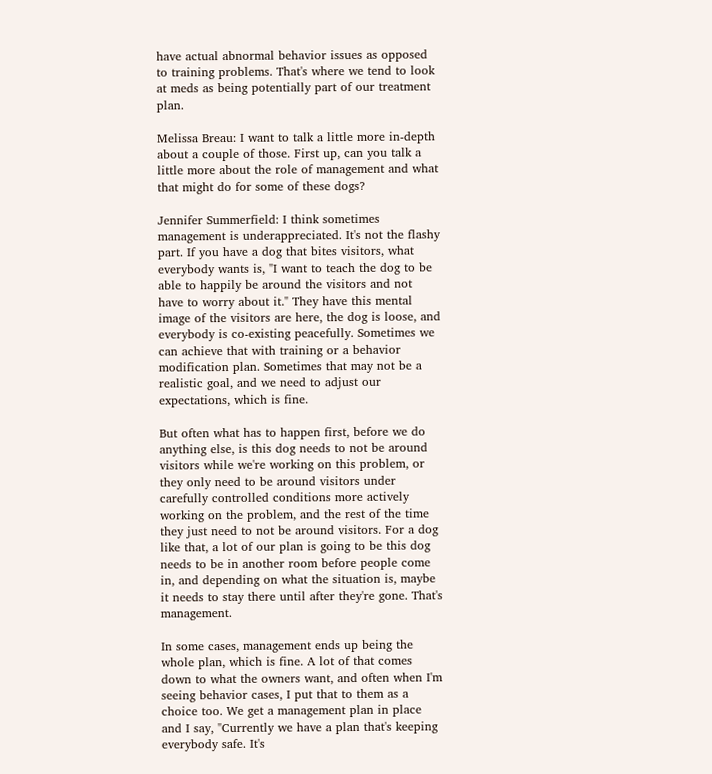have actual abnormal behavior issues as opposed to training problems. That's where we tend to look at meds as being potentially part of our treatment plan.

Melissa Breau: I want to talk a little more in-depth about a couple of those. First up, can you talk a little more about the role of management and what that might do for some of these dogs?

Jennifer Summerfield: I think sometimes management is underappreciated. It's not the flashy part. If you have a dog that bites visitors, what everybody wants is, "I want to teach the dog to be able to happily be around the visitors and not have to worry about it." They have this mental image of the visitors are here, the dog is loose, and everybody is co-existing peacefully. Sometimes we can achieve that with training or a behavior modification plan. Sometimes that may not be a realistic goal, and we need to adjust our expectations, which is fine.

But often what has to happen first, before we do anything else, is this dog needs to not be around visitors while we're working on this problem, or they only need to be around visitors under carefully controlled conditions more actively working on the problem, and the rest of the time they just need to not be around visitors. For a dog like that, a lot of our plan is going to be this dog needs to be in another room before people come in, and depending on what the situation is, maybe it needs to stay there until after they're gone. That's management.

In some cases, management ends up being the whole plan, which is fine. A lot of that comes down to what the owners want, and often when I'm seeing behavior cases, I put that to them as a choice too. We get a management plan in place and I say, "Currently we have a plan that's keeping everybody safe. It's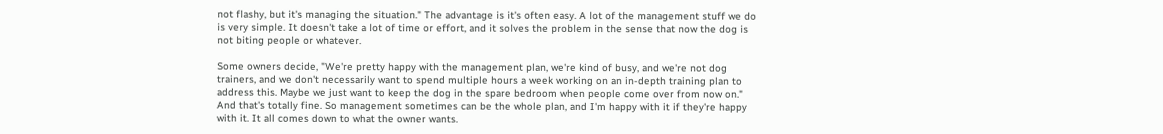not flashy, but it's managing the situation." The advantage is it's often easy. A lot of the management stuff we do is very simple. It doesn't take a lot of time or effort, and it solves the problem in the sense that now the dog is not biting people or whatever.

Some owners decide, "We're pretty happy with the management plan, we're kind of busy, and we're not dog trainers, and we don't necessarily want to spend multiple hours a week working on an in-depth training plan to address this. Maybe we just want to keep the dog in the spare bedroom when people come over from now on." And that's totally fine. So management sometimes can be the whole plan, and I'm happy with it if they're happy with it. It all comes down to what the owner wants.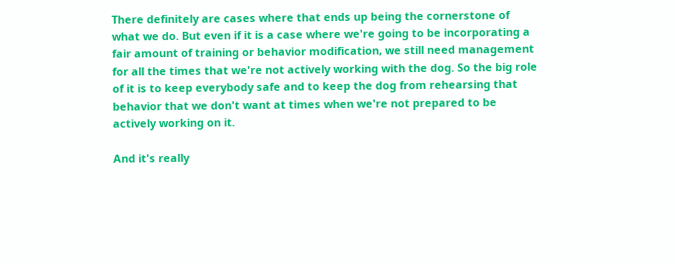There definitely are cases where that ends up being the cornerstone of what we do. But even if it is a case where we're going to be incorporating a fair amount of training or behavior modification, we still need management for all the times that we're not actively working with the dog. So the big role of it is to keep everybody safe and to keep the dog from rehearsing that behavior that we don't want at times when we're not prepared to be actively working on it.

And it's really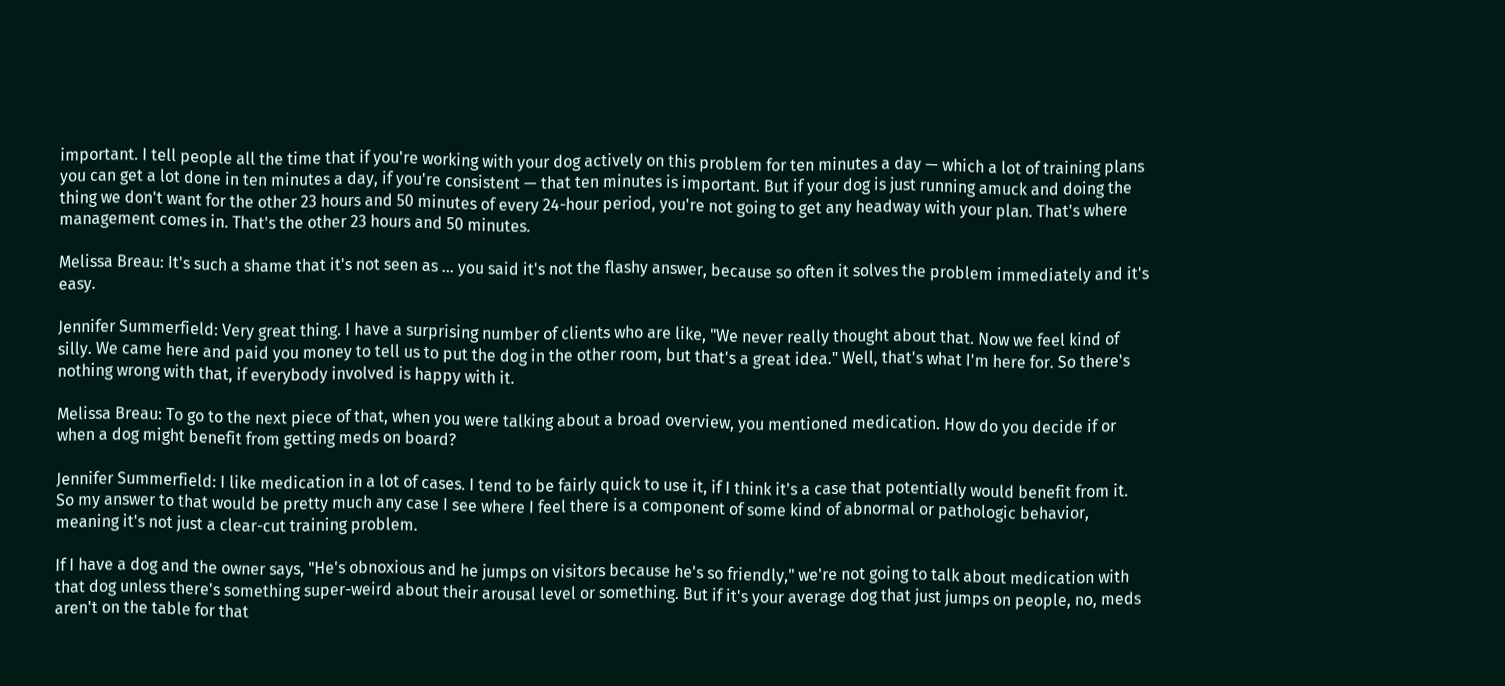important. I tell people all the time that if you're working with your dog actively on this problem for ten minutes a day — which a lot of training plans you can get a lot done in ten minutes a day, if you're consistent — that ten minutes is important. But if your dog is just running amuck and doing the thing we don't want for the other 23 hours and 50 minutes of every 24-hour period, you're not going to get any headway with your plan. That's where management comes in. That's the other 23 hours and 50 minutes.

Melissa Breau: It's such a shame that it's not seen as … you said it's not the flashy answer, because so often it solves the problem immediately and it's easy.

Jennifer Summerfield: Very great thing. I have a surprising number of clients who are like, "We never really thought about that. Now we feel kind of silly. We came here and paid you money to tell us to put the dog in the other room, but that's a great idea." Well, that's what I'm here for. So there's nothing wrong with that, if everybody involved is happy with it.

Melissa Breau: To go to the next piece of that, when you were talking about a broad overview, you mentioned medication. How do you decide if or when a dog might benefit from getting meds on board?

Jennifer Summerfield: I like medication in a lot of cases. I tend to be fairly quick to use it, if I think it's a case that potentially would benefit from it. So my answer to that would be pretty much any case I see where I feel there is a component of some kind of abnormal or pathologic behavior, meaning it's not just a clear-cut training problem.

If I have a dog and the owner says, "He's obnoxious and he jumps on visitors because he's so friendly," we're not going to talk about medication with that dog unless there's something super-weird about their arousal level or something. But if it's your average dog that just jumps on people, no, meds aren't on the table for that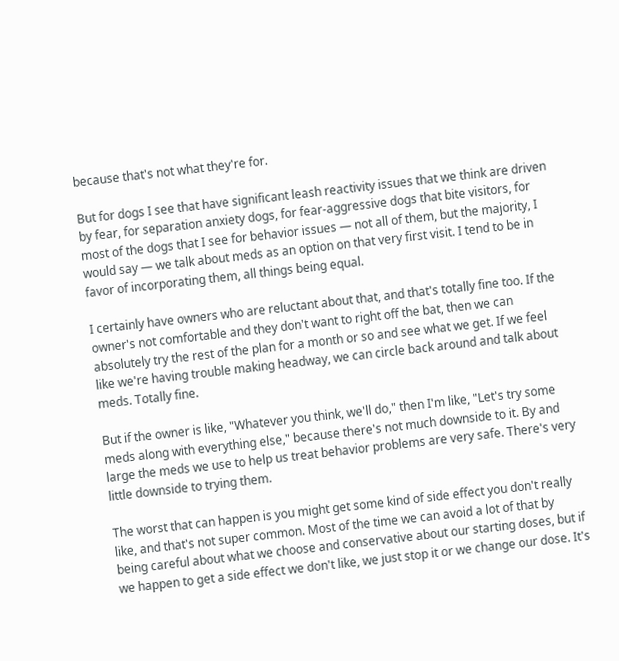because that's not what they're for.

But for dogs I see that have significant leash reactivity issues that we think are driven by fear, for separation anxiety dogs, for fear-aggressive dogs that bite visitors, for most of the dogs that I see for behavior issues — not all of them, but the majority, I would say — we talk about meds as an option on that very first visit. I tend to be in favor of incorporating them, all things being equal.

I certainly have owners who are reluctant about that, and that's totally fine too. If the owner's not comfortable and they don't want to right off the bat, then we can absolutely try the rest of the plan for a month or so and see what we get. If we feel like we're having trouble making headway, we can circle back around and talk about meds. Totally fine.

But if the owner is like, "Whatever you think, we'll do," then I'm like, "Let's try some meds along with everything else," because there's not much downside to it. By and large the meds we use to help us treat behavior problems are very safe. There's very little downside to trying them.

The worst that can happen is you might get some kind of side effect you don't really like, and that's not super common. Most of the time we can avoid a lot of that by being careful about what we choose and conservative about our starting doses, but if we happen to get a side effect we don't like, we just stop it or we change our dose. It's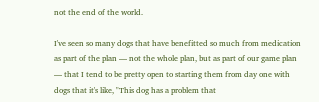not the end of the world.

I've seen so many dogs that have benefitted so much from medication as part of the plan — not the whole plan, but as part of our game plan — that I tend to be pretty open to starting them from day one with dogs that it's like, "This dog has a problem that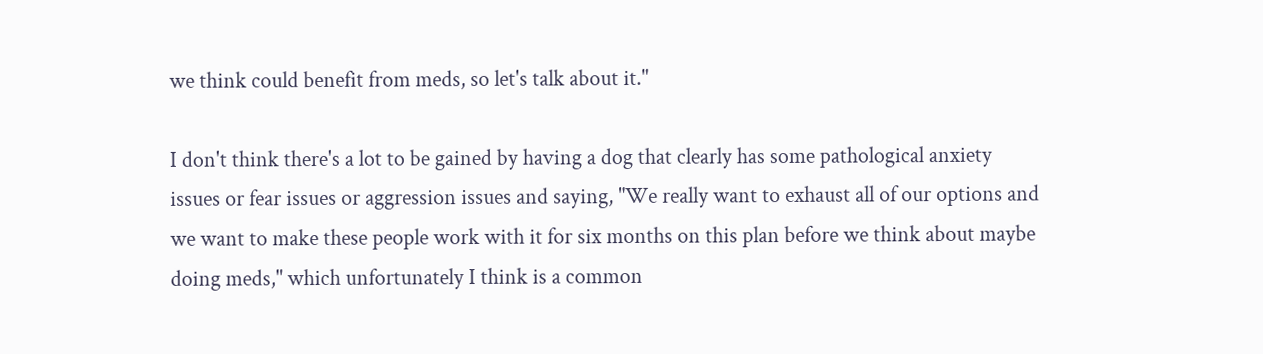we think could benefit from meds, so let's talk about it."

I don't think there's a lot to be gained by having a dog that clearly has some pathological anxiety issues or fear issues or aggression issues and saying, "We really want to exhaust all of our options and we want to make these people work with it for six months on this plan before we think about maybe doing meds," which unfortunately I think is a common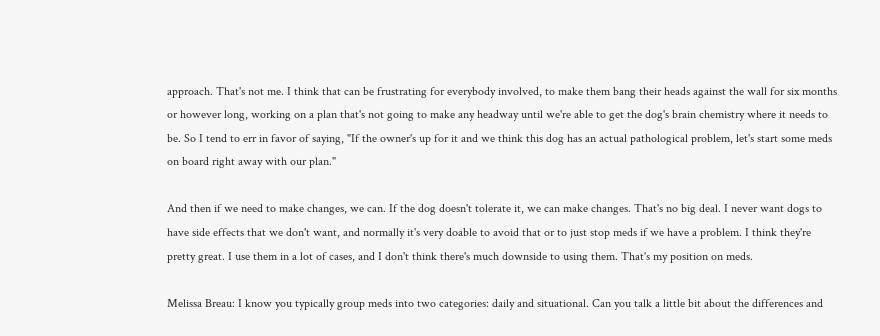approach. That's not me. I think that can be frustrating for everybody involved, to make them bang their heads against the wall for six months or however long, working on a plan that's not going to make any headway until we're able to get the dog's brain chemistry where it needs to be. So I tend to err in favor of saying, "If the owner's up for it and we think this dog has an actual pathological problem, let's start some meds on board right away with our plan."

And then if we need to make changes, we can. If the dog doesn't tolerate it, we can make changes. That's no big deal. I never want dogs to have side effects that we don't want, and normally it's very doable to avoid that or to just stop meds if we have a problem. I think they're pretty great. I use them in a lot of cases, and I don't think there's much downside to using them. That's my position on meds.

Melissa Breau: I know you typically group meds into two categories: daily and situational. Can you talk a little bit about the differences and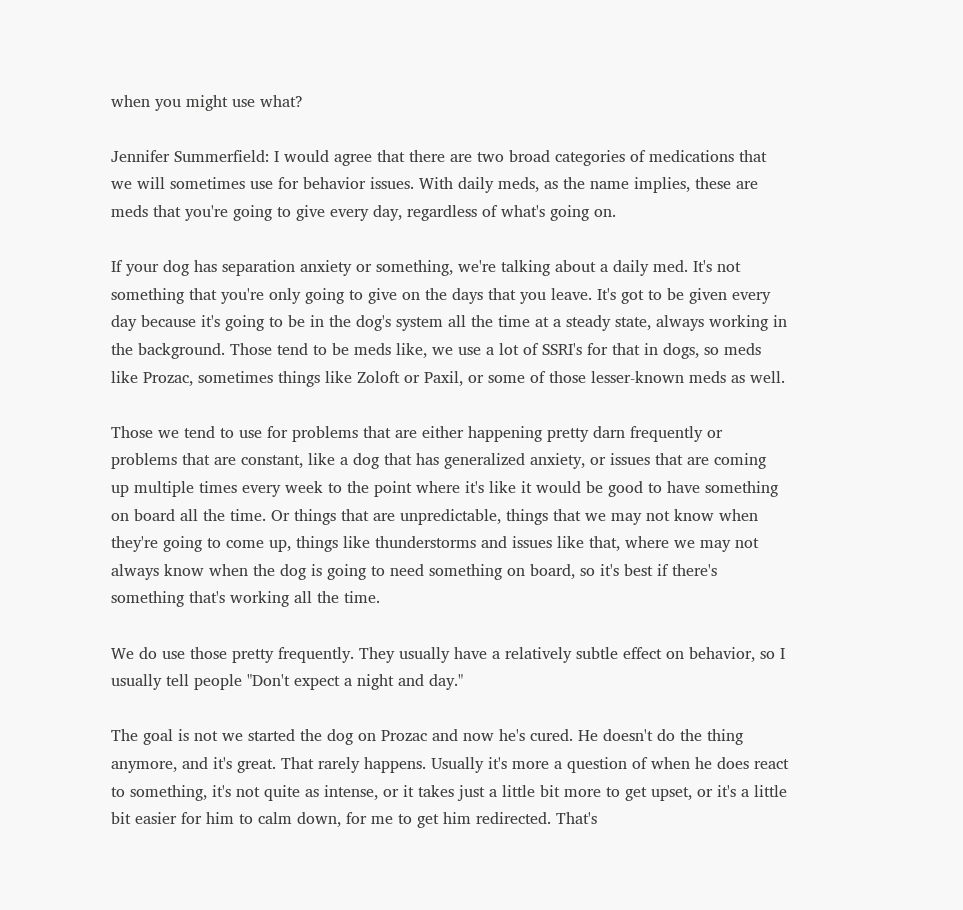when you might use what?

Jennifer Summerfield: I would agree that there are two broad categories of medications that we will sometimes use for behavior issues. With daily meds, as the name implies, these are meds that you're going to give every day, regardless of what's going on.

If your dog has separation anxiety or something, we're talking about a daily med. It's not something that you're only going to give on the days that you leave. It's got to be given every day because it's going to be in the dog's system all the time at a steady state, always working in the background. Those tend to be meds like, we use a lot of SSRI's for that in dogs, so meds like Prozac, sometimes things like Zoloft or Paxil, or some of those lesser-known meds as well.

Those we tend to use for problems that are either happening pretty darn frequently or problems that are constant, like a dog that has generalized anxiety, or issues that are coming up multiple times every week to the point where it's like it would be good to have something on board all the time. Or things that are unpredictable, things that we may not know when they're going to come up, things like thunderstorms and issues like that, where we may not always know when the dog is going to need something on board, so it's best if there's something that's working all the time.

We do use those pretty frequently. They usually have a relatively subtle effect on behavior, so I usually tell people "Don't expect a night and day."

The goal is not we started the dog on Prozac and now he's cured. He doesn't do the thing anymore, and it's great. That rarely happens. Usually it's more a question of when he does react to something, it's not quite as intense, or it takes just a little bit more to get upset, or it's a little bit easier for him to calm down, for me to get him redirected. That's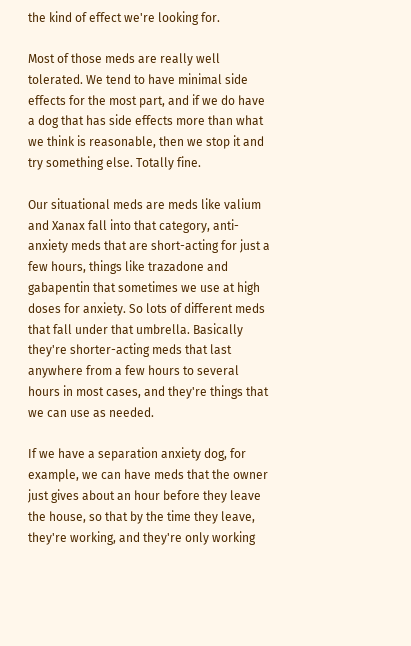the kind of effect we're looking for.

Most of those meds are really well tolerated. We tend to have minimal side effects for the most part, and if we do have a dog that has side effects more than what we think is reasonable, then we stop it and try something else. Totally fine.

Our situational meds are meds like valium and Xanax fall into that category, anti-anxiety meds that are short-acting for just a few hours, things like trazadone and gabapentin that sometimes we use at high doses for anxiety. So lots of different meds that fall under that umbrella. Basically they're shorter-acting meds that last anywhere from a few hours to several hours in most cases, and they're things that we can use as needed.

If we have a separation anxiety dog, for example, we can have meds that the owner just gives about an hour before they leave the house, so that by the time they leave, they're working, and they're only working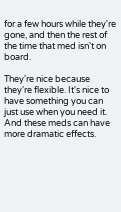for a few hours while they're gone, and then the rest of the time that med isn't on board.

They're nice because they're flexible. It's nice to have something you can just use when you need it. And these meds can have more dramatic effects.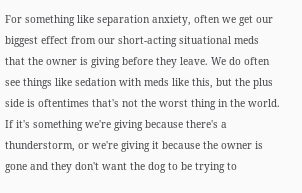For something like separation anxiety, often we get our biggest effect from our short-acting situational meds that the owner is giving before they leave. We do often see things like sedation with meds like this, but the plus side is oftentimes that's not the worst thing in the world. If it's something we're giving because there's a thunderstorm, or we're giving it because the owner is gone and they don't want the dog to be trying to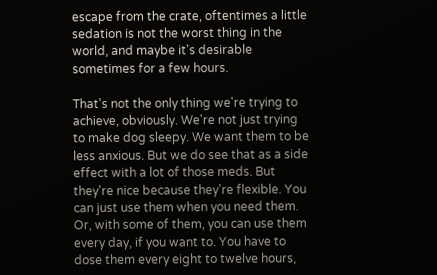escape from the crate, oftentimes a little sedation is not the worst thing in the world, and maybe it's desirable sometimes for a few hours.

That's not the only thing we're trying to achieve, obviously. We're not just trying to make dog sleepy. We want them to be less anxious. But we do see that as a side effect with a lot of those meds. But they're nice because they're flexible. You can just use them when you need them. Or, with some of them, you can use them every day, if you want to. You have to dose them every eight to twelve hours,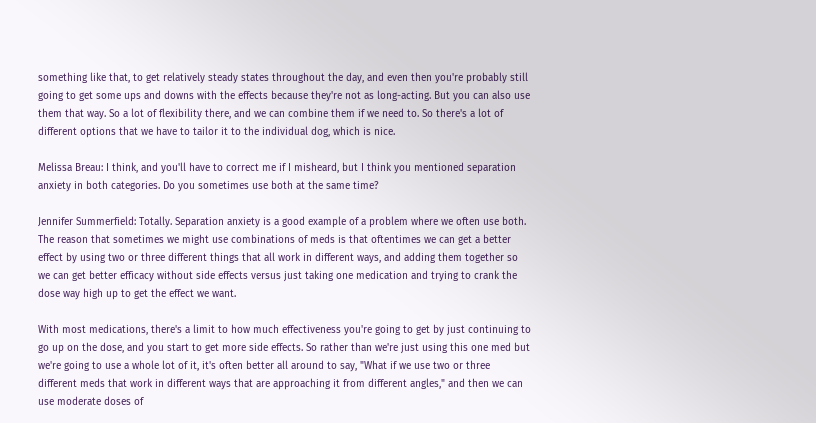something like that, to get relatively steady states throughout the day, and even then you're probably still going to get some ups and downs with the effects because they're not as long-acting. But you can also use them that way. So a lot of flexibility there, and we can combine them if we need to. So there's a lot of different options that we have to tailor it to the individual dog, which is nice.

Melissa Breau: I think, and you'll have to correct me if I misheard, but I think you mentioned separation anxiety in both categories. Do you sometimes use both at the same time?

Jennifer Summerfield: Totally. Separation anxiety is a good example of a problem where we often use both. The reason that sometimes we might use combinations of meds is that oftentimes we can get a better effect by using two or three different things that all work in different ways, and adding them together so we can get better efficacy without side effects versus just taking one medication and trying to crank the dose way high up to get the effect we want.

With most medications, there's a limit to how much effectiveness you're going to get by just continuing to go up on the dose, and you start to get more side effects. So rather than we're just using this one med but we're going to use a whole lot of it, it's often better all around to say, "What if we use two or three different meds that work in different ways that are approaching it from different angles," and then we can use moderate doses of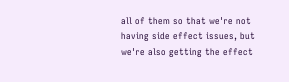all of them so that we're not having side effect issues, but we're also getting the effect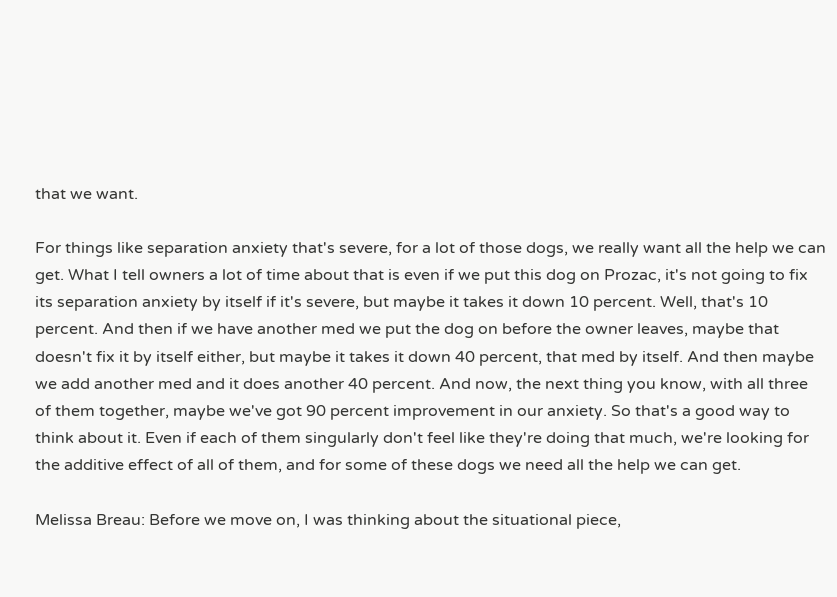that we want.

For things like separation anxiety that's severe, for a lot of those dogs, we really want all the help we can get. What I tell owners a lot of time about that is even if we put this dog on Prozac, it's not going to fix its separation anxiety by itself if it's severe, but maybe it takes it down 10 percent. Well, that's 10 percent. And then if we have another med we put the dog on before the owner leaves, maybe that doesn't fix it by itself either, but maybe it takes it down 40 percent, that med by itself. And then maybe we add another med and it does another 40 percent. And now, the next thing you know, with all three of them together, maybe we've got 90 percent improvement in our anxiety. So that's a good way to think about it. Even if each of them singularly don't feel like they're doing that much, we're looking for the additive effect of all of them, and for some of these dogs we need all the help we can get.

Melissa Breau: Before we move on, I was thinking about the situational piece,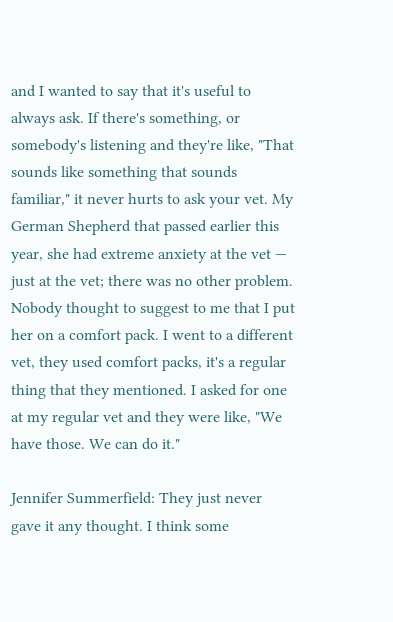and I wanted to say that it's useful to always ask. If there's something, or somebody's listening and they're like, "That sounds like something that sounds familiar," it never hurts to ask your vet. My German Shepherd that passed earlier this year, she had extreme anxiety at the vet — just at the vet; there was no other problem. Nobody thought to suggest to me that I put her on a comfort pack. I went to a different vet, they used comfort packs, it's a regular thing that they mentioned. I asked for one at my regular vet and they were like, "We have those. We can do it."

Jennifer Summerfield: They just never gave it any thought. I think some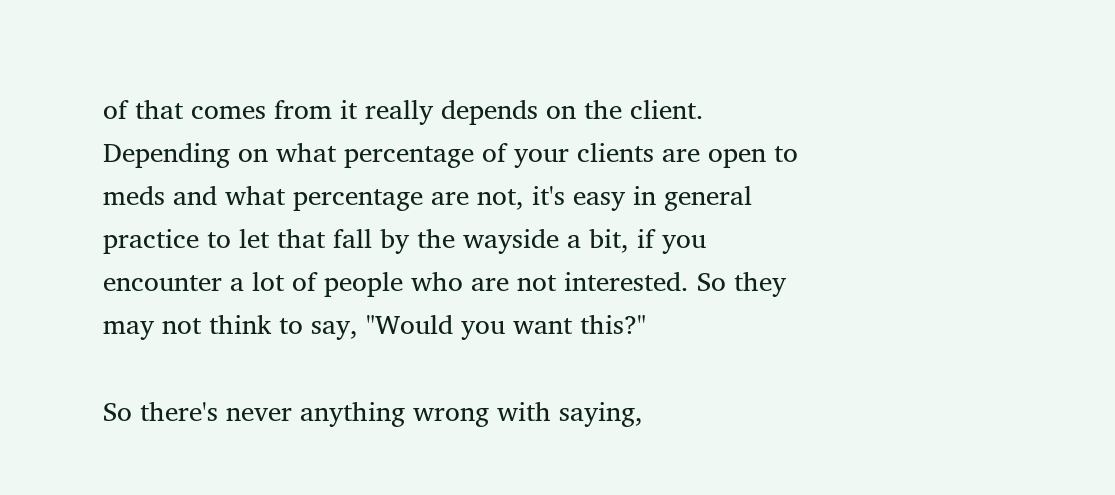of that comes from it really depends on the client. Depending on what percentage of your clients are open to meds and what percentage are not, it's easy in general practice to let that fall by the wayside a bit, if you encounter a lot of people who are not interested. So they may not think to say, "Would you want this?"

So there's never anything wrong with saying,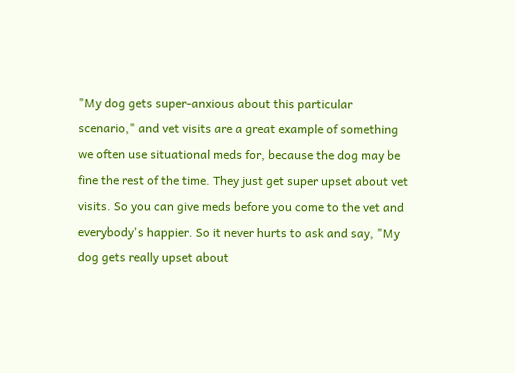"My dog gets super-anxious about this particular scenario," and vet visits are a great example of something we often use situational meds for, because the dog may be fine the rest of the time. They just get super upset about vet visits. So you can give meds before you come to the vet and everybody's happier. So it never hurts to ask and say, "My dog gets really upset about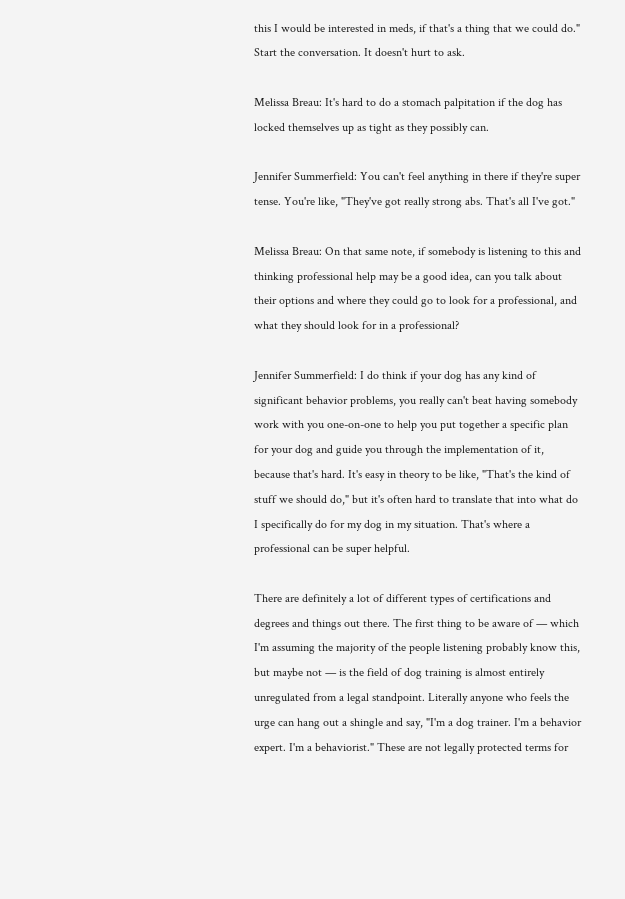this I would be interested in meds, if that's a thing that we could do." Start the conversation. It doesn't hurt to ask.

Melissa Breau: It's hard to do a stomach palpitation if the dog has locked themselves up as tight as they possibly can.

Jennifer Summerfield: You can't feel anything in there if they're super tense. You're like, "They've got really strong abs. That's all I've got."

Melissa Breau: On that same note, if somebody is listening to this and thinking professional help may be a good idea, can you talk about their options and where they could go to look for a professional, and what they should look for in a professional?

Jennifer Summerfield: I do think if your dog has any kind of significant behavior problems, you really can't beat having somebody work with you one-on-one to help you put together a specific plan for your dog and guide you through the implementation of it, because that's hard. It's easy in theory to be like, "That's the kind of stuff we should do," but it's often hard to translate that into what do I specifically do for my dog in my situation. That's where a professional can be super helpful.

There are definitely a lot of different types of certifications and degrees and things out there. The first thing to be aware of — which I'm assuming the majority of the people listening probably know this, but maybe not — is the field of dog training is almost entirely unregulated from a legal standpoint. Literally anyone who feels the urge can hang out a shingle and say, "I'm a dog trainer. I'm a behavior expert. I'm a behaviorist." These are not legally protected terms for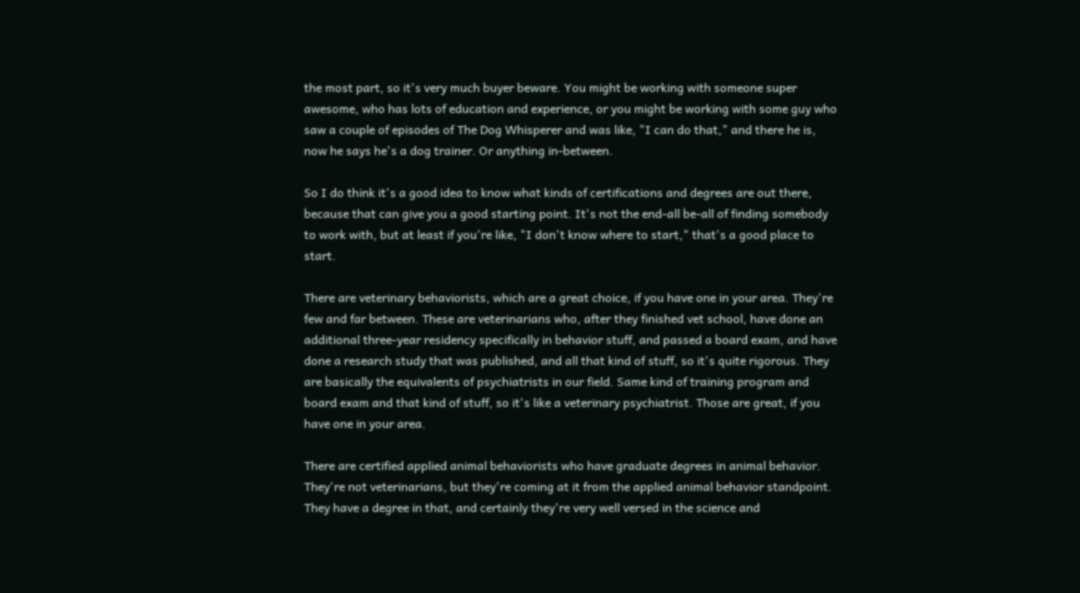the most part, so it's very much buyer beware. You might be working with someone super awesome, who has lots of education and experience, or you might be working with some guy who saw a couple of episodes of The Dog Whisperer and was like, "I can do that," and there he is, now he says he's a dog trainer. Or anything in-between.

So I do think it's a good idea to know what kinds of certifications and degrees are out there, because that can give you a good starting point. It's not the end-all be-all of finding somebody to work with, but at least if you're like, "I don't know where to start," that's a good place to start.

There are veterinary behaviorists, which are a great choice, if you have one in your area. They're few and far between. These are veterinarians who, after they finished vet school, have done an additional three-year residency specifically in behavior stuff, and passed a board exam, and have done a research study that was published, and all that kind of stuff, so it's quite rigorous. They are basically the equivalents of psychiatrists in our field. Same kind of training program and board exam and that kind of stuff, so it's like a veterinary psychiatrist. Those are great, if you have one in your area.

There are certified applied animal behaviorists who have graduate degrees in animal behavior. They're not veterinarians, but they're coming at it from the applied animal behavior standpoint. They have a degree in that, and certainly they're very well versed in the science and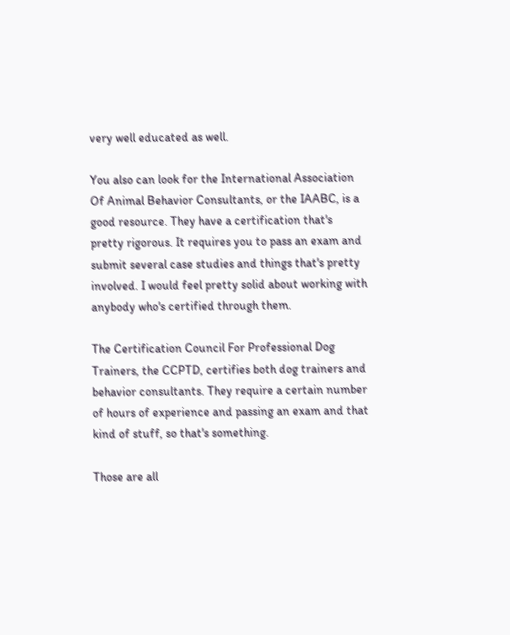very well educated as well.

You also can look for the International Association Of Animal Behavior Consultants, or the IAABC, is a good resource. They have a certification that's pretty rigorous. It requires you to pass an exam and submit several case studies and things that's pretty involved. I would feel pretty solid about working with anybody who's certified through them.

The Certification Council For Professional Dog Trainers, the CCPTD, certifies both dog trainers and behavior consultants. They require a certain number of hours of experience and passing an exam and that kind of stuff, so that's something.

Those are all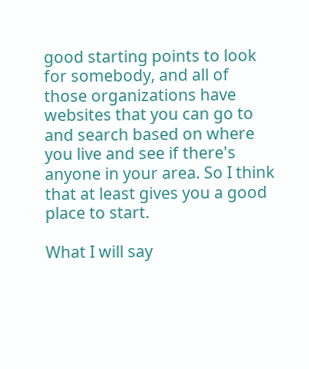good starting points to look for somebody, and all of those organizations have websites that you can go to and search based on where you live and see if there's anyone in your area. So I think that at least gives you a good place to start.

What I will say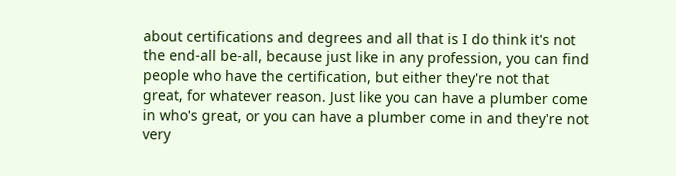about certifications and degrees and all that is I do think it's not the end-all be-all, because just like in any profession, you can find people who have the certification, but either they're not that great, for whatever reason. Just like you can have a plumber come in who's great, or you can have a plumber come in and they're not very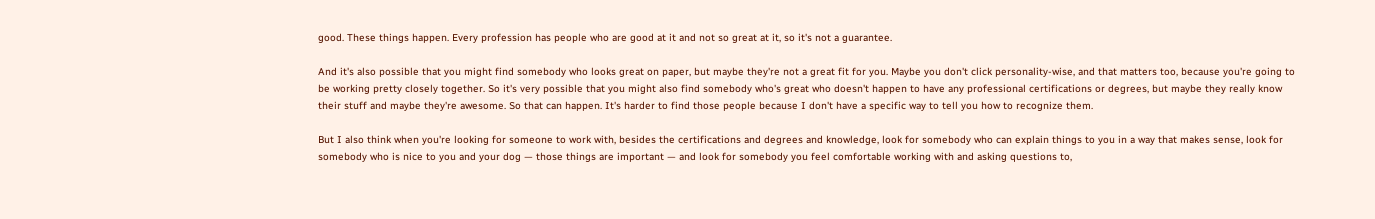good. These things happen. Every profession has people who are good at it and not so great at it, so it's not a guarantee.

And it's also possible that you might find somebody who looks great on paper, but maybe they're not a great fit for you. Maybe you don't click personality-wise, and that matters too, because you're going to be working pretty closely together. So it's very possible that you might also find somebody who's great who doesn't happen to have any professional certifications or degrees, but maybe they really know their stuff and maybe they're awesome. So that can happen. It's harder to find those people because I don't have a specific way to tell you how to recognize them.

But I also think when you're looking for someone to work with, besides the certifications and degrees and knowledge, look for somebody who can explain things to you in a way that makes sense, look for somebody who is nice to you and your dog — those things are important — and look for somebody you feel comfortable working with and asking questions to,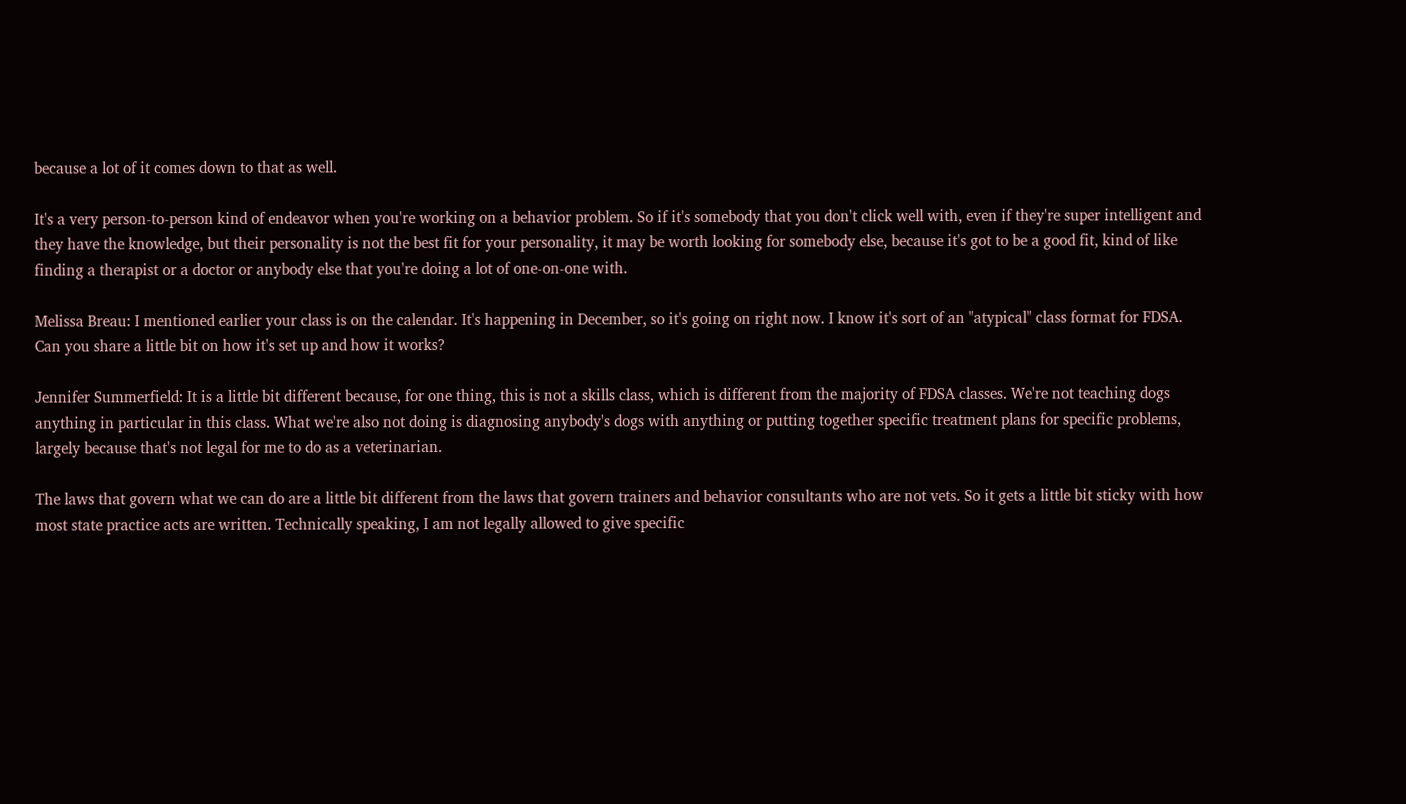because a lot of it comes down to that as well.

It's a very person-to-person kind of endeavor when you're working on a behavior problem. So if it's somebody that you don't click well with, even if they're super intelligent and they have the knowledge, but their personality is not the best fit for your personality, it may be worth looking for somebody else, because it's got to be a good fit, kind of like finding a therapist or a doctor or anybody else that you're doing a lot of one-on-one with.

Melissa Breau: I mentioned earlier your class is on the calendar. It's happening in December, so it's going on right now. I know it's sort of an "atypical" class format for FDSA. Can you share a little bit on how it's set up and how it works?

Jennifer Summerfield: It is a little bit different because, for one thing, this is not a skills class, which is different from the majority of FDSA classes. We're not teaching dogs anything in particular in this class. What we're also not doing is diagnosing anybody's dogs with anything or putting together specific treatment plans for specific problems, largely because that's not legal for me to do as a veterinarian.

The laws that govern what we can do are a little bit different from the laws that govern trainers and behavior consultants who are not vets. So it gets a little bit sticky with how most state practice acts are written. Technically speaking, I am not legally allowed to give specific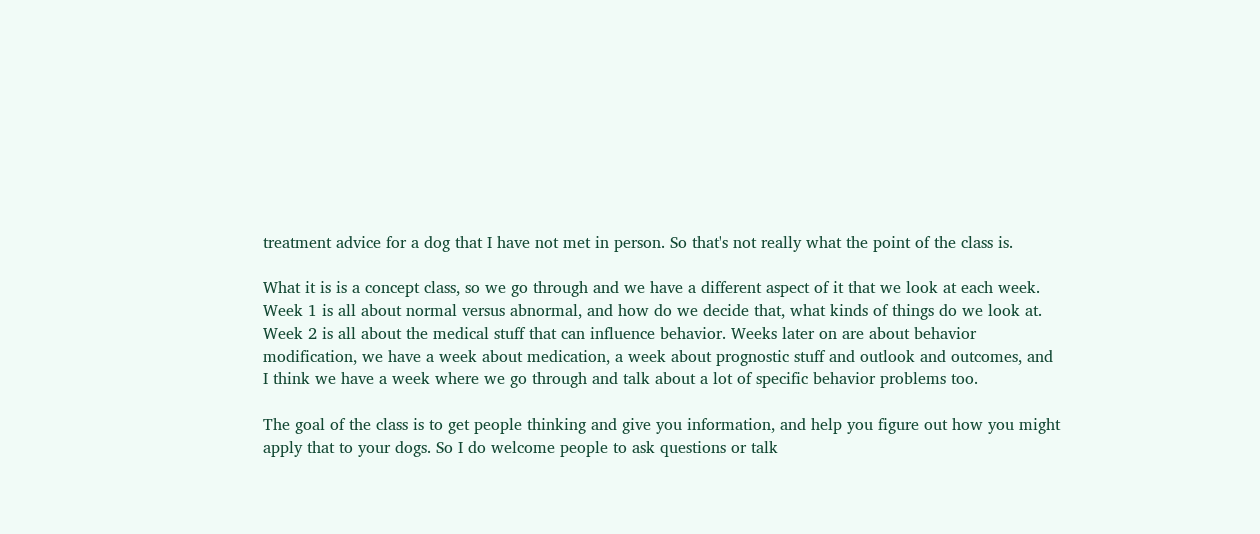treatment advice for a dog that I have not met in person. So that's not really what the point of the class is.

What it is is a concept class, so we go through and we have a different aspect of it that we look at each week. Week 1 is all about normal versus abnormal, and how do we decide that, what kinds of things do we look at. Week 2 is all about the medical stuff that can influence behavior. Weeks later on are about behavior modification, we have a week about medication, a week about prognostic stuff and outlook and outcomes, and I think we have a week where we go through and talk about a lot of specific behavior problems too.

The goal of the class is to get people thinking and give you information, and help you figure out how you might apply that to your dogs. So I do welcome people to ask questions or talk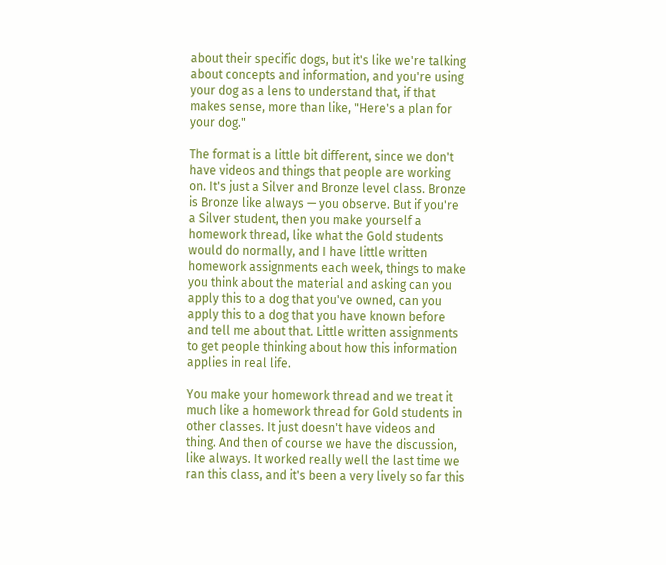about their specific dogs, but it's like we're talking about concepts and information, and you're using your dog as a lens to understand that, if that makes sense, more than like, "Here's a plan for your dog."

The format is a little bit different, since we don't have videos and things that people are working on. It's just a Silver and Bronze level class. Bronze is Bronze like always — you observe. But if you're a Silver student, then you make yourself a homework thread, like what the Gold students would do normally, and I have little written homework assignments each week, things to make you think about the material and asking can you apply this to a dog that you've owned, can you apply this to a dog that you have known before and tell me about that. Little written assignments to get people thinking about how this information applies in real life.

You make your homework thread and we treat it much like a homework thread for Gold students in other classes. It just doesn't have videos and thing. And then of course we have the discussion, like always. It worked really well the last time we ran this class, and it's been a very lively so far this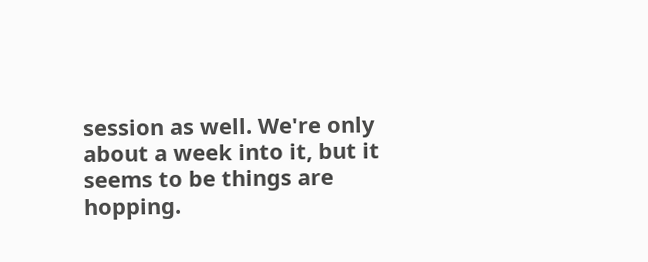session as well. We're only about a week into it, but it seems to be things are hopping.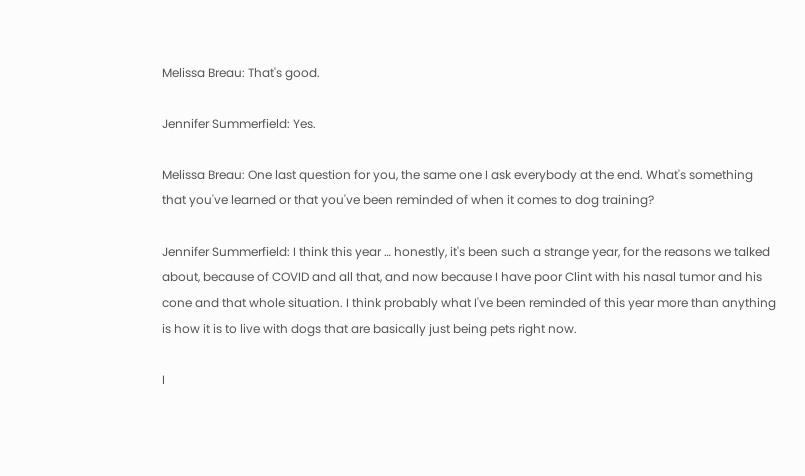Melissa Breau: That's good.

Jennifer Summerfield: Yes.

Melissa Breau: One last question for you, the same one I ask everybody at the end. What's something that you've learned or that you've been reminded of when it comes to dog training?

Jennifer Summerfield: I think this year … honestly, it's been such a strange year, for the reasons we talked about, because of COVID and all that, and now because I have poor Clint with his nasal tumor and his cone and that whole situation. I think probably what I've been reminded of this year more than anything is how it is to live with dogs that are basically just being pets right now.

I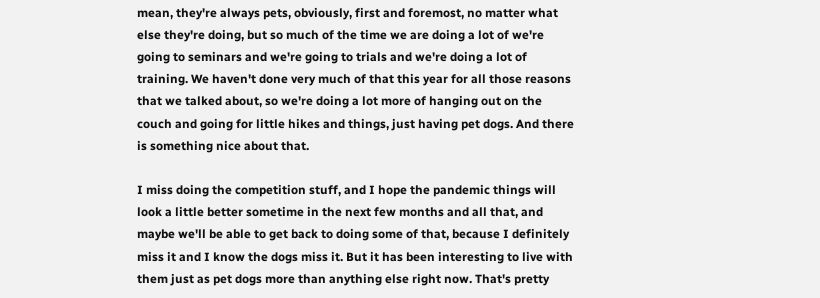mean, they're always pets, obviously, first and foremost, no matter what else they're doing, but so much of the time we are doing a lot of we're going to seminars and we're going to trials and we're doing a lot of training. We haven't done very much of that this year for all those reasons that we talked about, so we're doing a lot more of hanging out on the couch and going for little hikes and things, just having pet dogs. And there is something nice about that.

I miss doing the competition stuff, and I hope the pandemic things will look a little better sometime in the next few months and all that, and maybe we'll be able to get back to doing some of that, because I definitely miss it and I know the dogs miss it. But it has been interesting to live with them just as pet dogs more than anything else right now. That's pretty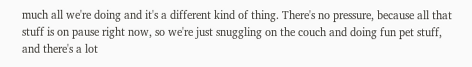much all we're doing and it's a different kind of thing. There's no pressure, because all that stuff is on pause right now, so we're just snuggling on the couch and doing fun pet stuff, and there's a lot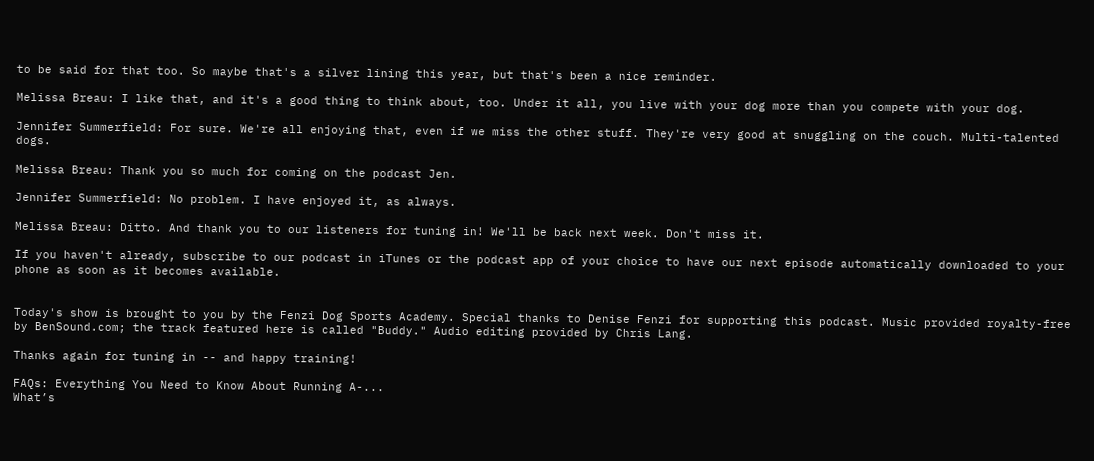to be said for that too. So maybe that's a silver lining this year, but that's been a nice reminder.

Melissa Breau: I like that, and it's a good thing to think about, too. Under it all, you live with your dog more than you compete with your dog.

Jennifer Summerfield: For sure. We're all enjoying that, even if we miss the other stuff. They're very good at snuggling on the couch. Multi-talented dogs.

Melissa Breau: Thank you so much for coming on the podcast Jen.

Jennifer Summerfield: No problem. I have enjoyed it, as always.

Melissa Breau: Ditto. And thank you to our listeners for tuning in! We'll be back next week. Don't miss it.

If you haven't already, subscribe to our podcast in iTunes or the podcast app of your choice to have our next episode automatically downloaded to your phone as soon as it becomes available.


Today's show is brought to you by the Fenzi Dog Sports Academy. Special thanks to Denise Fenzi for supporting this podcast. Music provided royalty-free by BenSound.com; the track featured here is called "Buddy." Audio editing provided by Chris Lang.

Thanks again for tuning in -- and happy training!

FAQs: Everything You Need to Know About Running A-...
What’s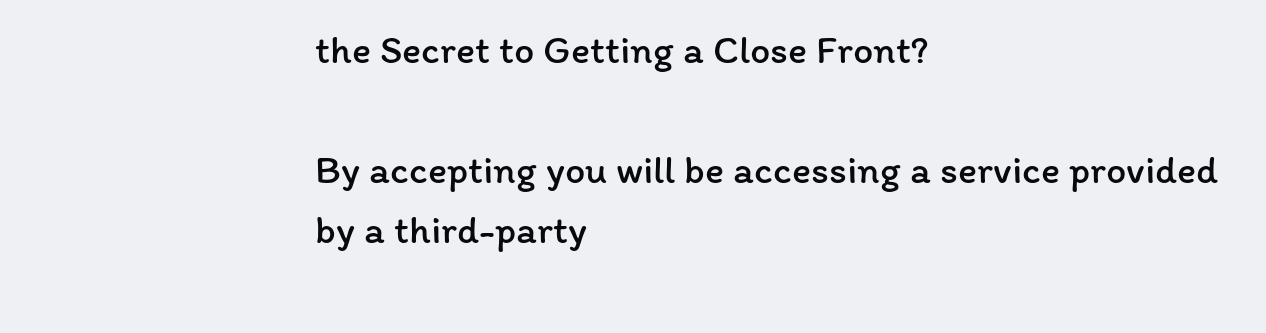the Secret to Getting a Close Front?

By accepting you will be accessing a service provided by a third-party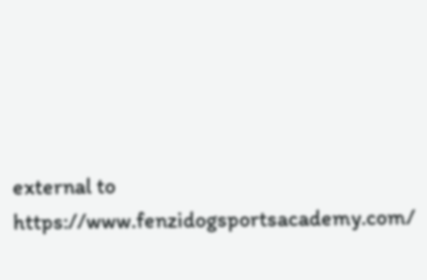external to https://www.fenzidogsportsacademy.com/